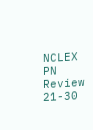NCLEX PN Review 21-30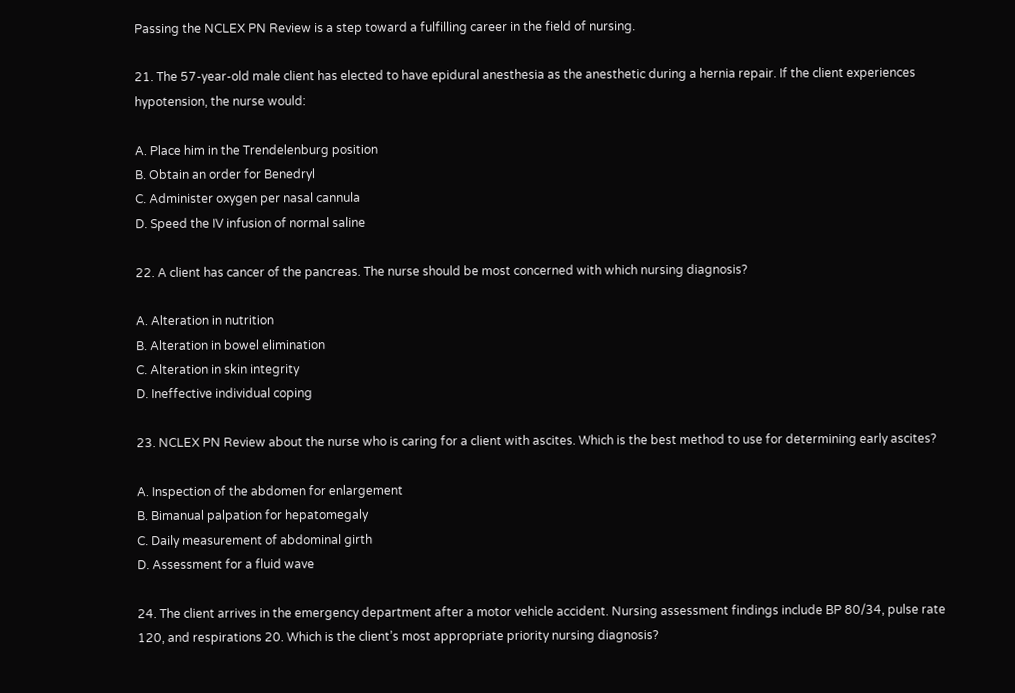Passing the NCLEX PN Review is a step toward a fulfilling career in the field of nursing.

21. The 57-year-old male client has elected to have epidural anesthesia as the anesthetic during a hernia repair. If the client experiences hypotension, the nurse would:

A. Place him in the Trendelenburg position
B. Obtain an order for Benedryl
C. Administer oxygen per nasal cannula
D. Speed the IV infusion of normal saline

22. A client has cancer of the pancreas. The nurse should be most concerned with which nursing diagnosis?

A. Alteration in nutrition
B. Alteration in bowel elimination
C. Alteration in skin integrity
D. Ineffective individual coping

23. NCLEX PN Review about the nurse who is caring for a client with ascites. Which is the best method to use for determining early ascites?

A. Inspection of the abdomen for enlargement
B. Bimanual palpation for hepatomegaly
C. Daily measurement of abdominal girth
D. Assessment for a fluid wave

24. The client arrives in the emergency department after a motor vehicle accident. Nursing assessment findings include BP 80/34, pulse rate 120, and respirations 20. Which is the client’s most appropriate priority nursing diagnosis?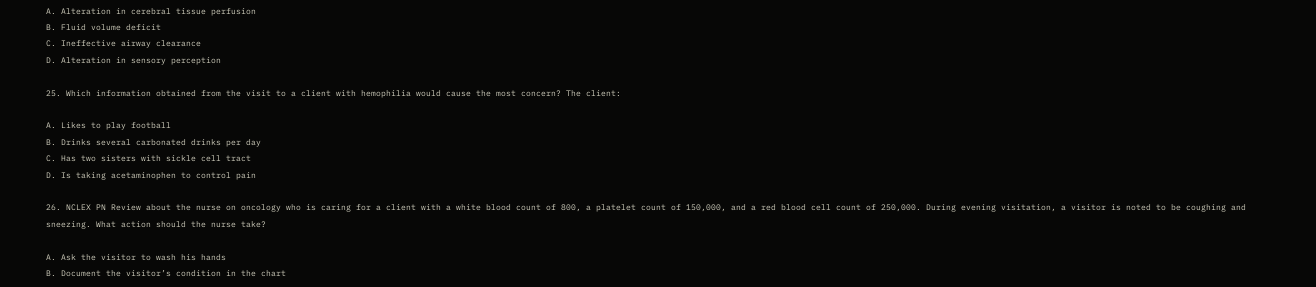A. Alteration in cerebral tissue perfusion
B. Fluid volume deficit
C. Ineffective airway clearance
D. Alteration in sensory perception

25. Which information obtained from the visit to a client with hemophilia would cause the most concern? The client:

A. Likes to play football
B. Drinks several carbonated drinks per day
C. Has two sisters with sickle cell tract
D. Is taking acetaminophen to control pain

26. NCLEX PN Review about the nurse on oncology who is caring for a client with a white blood count of 800, a platelet count of 150,000, and a red blood cell count of 250,000. During evening visitation, a visitor is noted to be coughing and sneezing. What action should the nurse take?

A. Ask the visitor to wash his hands
B. Document the visitor’s condition in the chart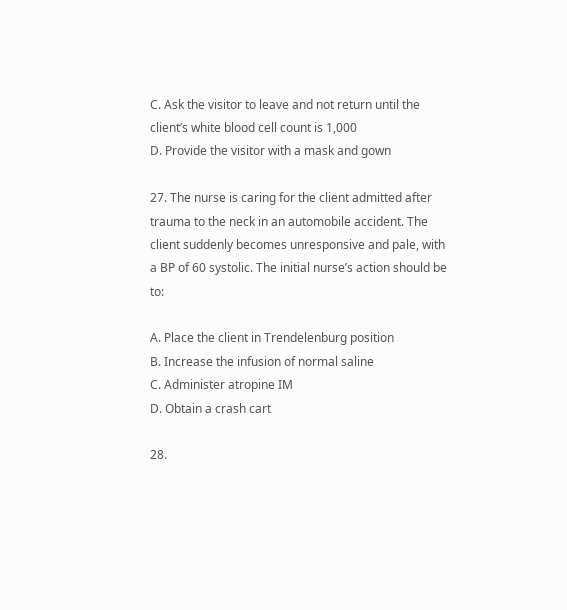C. Ask the visitor to leave and not return until the client’s white blood cell count is 1,000
D. Provide the visitor with a mask and gown

27. The nurse is caring for the client admitted after trauma to the neck in an automobile accident. The client suddenly becomes unresponsive and pale, with a BP of 60 systolic. The initial nurse’s action should be to:

A. Place the client in Trendelenburg position
B. Increase the infusion of normal saline
C. Administer atropine IM
D. Obtain a crash cart

28.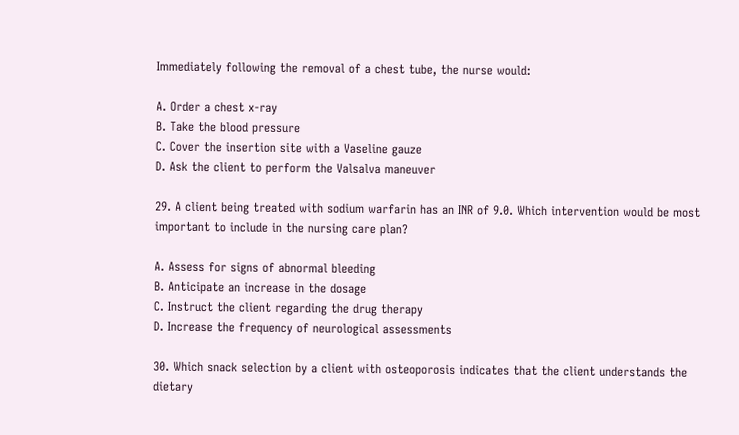Immediately following the removal of a chest tube, the nurse would:

A. Order a chest x-ray
B. Take the blood pressure
C. Cover the insertion site with a Vaseline gauze
D. Ask the client to perform the Valsalva maneuver

29. A client being treated with sodium warfarin has an INR of 9.0. Which intervention would be most important to include in the nursing care plan?

A. Assess for signs of abnormal bleeding
B. Anticipate an increase in the dosage
C. Instruct the client regarding the drug therapy
D. Increase the frequency of neurological assessments

30. Which snack selection by a client with osteoporosis indicates that the client understands the dietary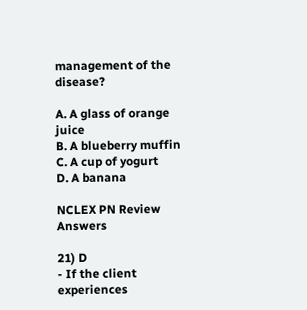management of the disease?

A. A glass of orange juice
B. A blueberry muffin
C. A cup of yogurt
D. A banana

NCLEX PN Review Answers

21) D
- If the client experiences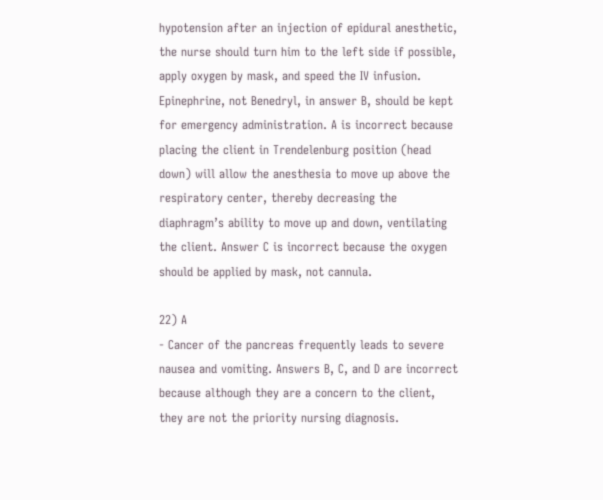hypotension after an injection of epidural anesthetic, the nurse should turn him to the left side if possible, apply oxygen by mask, and speed the IV infusion. Epinephrine, not Benedryl, in answer B, should be kept for emergency administration. A is incorrect because placing the client in Trendelenburg position (head down) will allow the anesthesia to move up above the respiratory center, thereby decreasing the diaphragm’s ability to move up and down, ventilating the client. Answer C is incorrect because the oxygen should be applied by mask, not cannula.

22) A
- Cancer of the pancreas frequently leads to severe nausea and vomiting. Answers B, C, and D are incorrect because although they are a concern to the client, they are not the priority nursing diagnosis.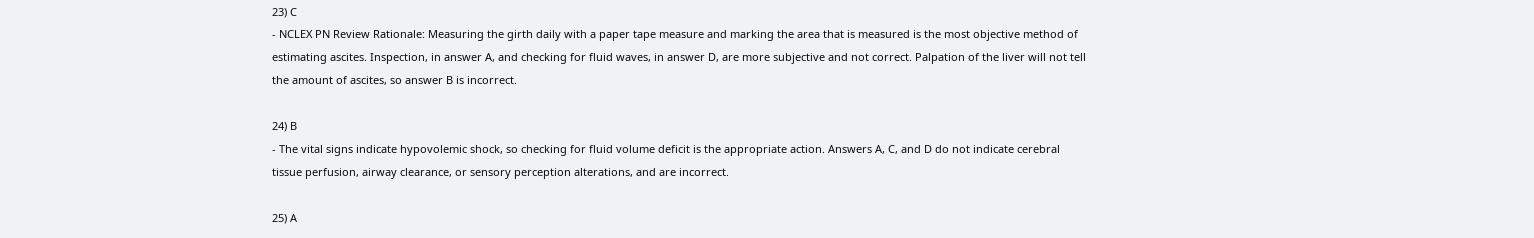23) C
- NCLEX PN Review Rationale: Measuring the girth daily with a paper tape measure and marking the area that is measured is the most objective method of estimating ascites. Inspection, in answer A, and checking for fluid waves, in answer D, are more subjective and not correct. Palpation of the liver will not tell the amount of ascites, so answer B is incorrect.

24) B
- The vital signs indicate hypovolemic shock, so checking for fluid volume deficit is the appropriate action. Answers A, C, and D do not indicate cerebral tissue perfusion, airway clearance, or sensory perception alterations, and are incorrect.

25) A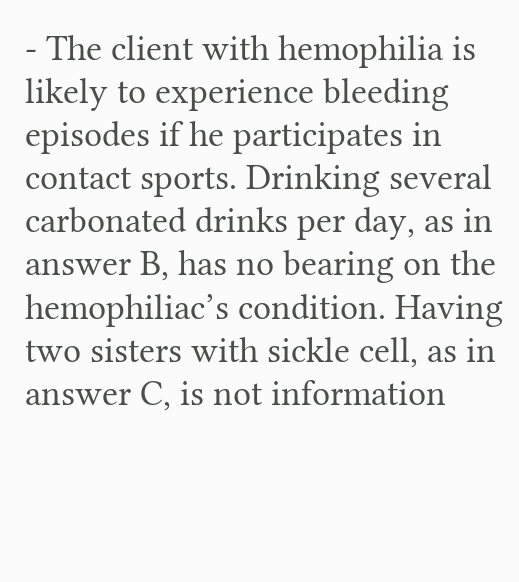- The client with hemophilia is likely to experience bleeding episodes if he participates in contact sports. Drinking several carbonated drinks per day, as in answer B, has no bearing on the hemophiliac’s condition. Having two sisters with sickle cell, as in answer C, is not information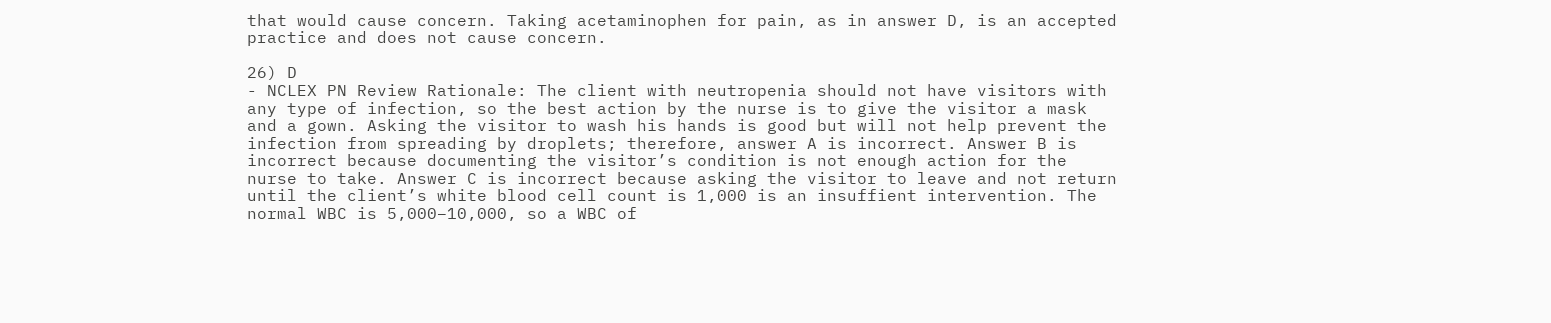that would cause concern. Taking acetaminophen for pain, as in answer D, is an accepted practice and does not cause concern.

26) D
- NCLEX PN Review Rationale: The client with neutropenia should not have visitors with any type of infection, so the best action by the nurse is to give the visitor a mask and a gown. Asking the visitor to wash his hands is good but will not help prevent the infection from spreading by droplets; therefore, answer A is incorrect. Answer B is incorrect because documenting the visitor’s condition is not enough action for the nurse to take. Answer C is incorrect because asking the visitor to leave and not return until the client’s white blood cell count is 1,000 is an insuffient intervention. The normal WBC is 5,000–10,000, so a WBC of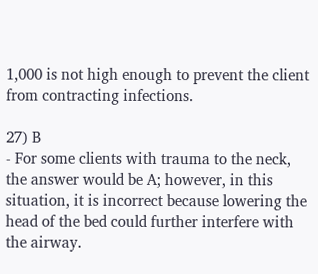1,000 is not high enough to prevent the client from contracting infections.

27) B
- For some clients with trauma to the neck, the answer would be A; however, in this situation, it is incorrect because lowering the head of the bed could further interfere with the airway.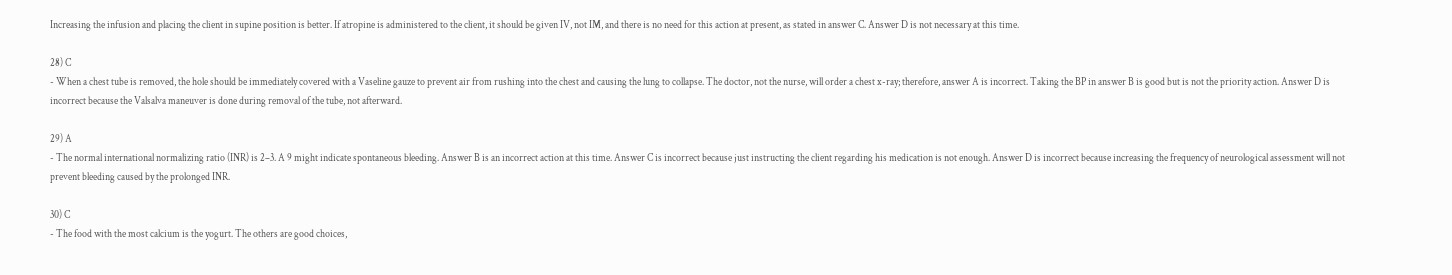Increasing the infusion and placing the client in supine position is better. If atropine is administered to the client, it should be given IV, not IM, and there is no need for this action at present, as stated in answer C. Answer D is not necessary at this time.

28) C
- When a chest tube is removed, the hole should be immediately covered with a Vaseline gauze to prevent air from rushing into the chest and causing the lung to collapse. The doctor, not the nurse, will order a chest x-ray; therefore, answer A is incorrect. Taking the BP in answer B is good but is not the priority action. Answer D is incorrect because the Valsalva maneuver is done during removal of the tube, not afterward.

29) A
- The normal international normalizing ratio (INR) is 2–3. A 9 might indicate spontaneous bleeding. Answer B is an incorrect action at this time. Answer C is incorrect because just instructing the client regarding his medication is not enough. Answer D is incorrect because increasing the frequency of neurological assessment will not prevent bleeding caused by the prolonged INR.

30) C
- The food with the most calcium is the yogurt. The others are good choices,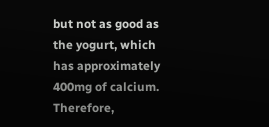but not as good as the yogurt, which has approximately 400mg of calcium. Therefore,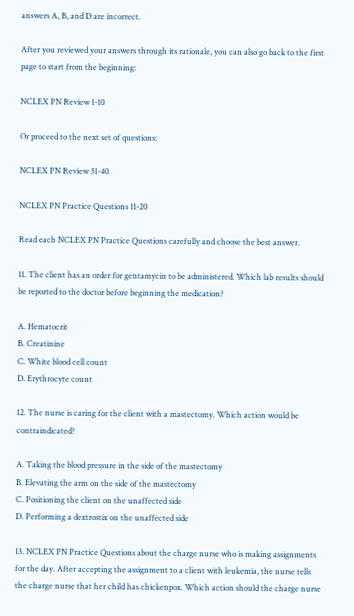answers A, B, and D are incorrect.

After you reviewed your answers through its rationale, you can also go back to the first page to start from the beginning:

NCLEX PN Review 1-10

Or proceed to the next set of questions:

NCLEX PN Review 31-40

NCLEX PN Practice Questions 11-20

Read each NCLEX PN Practice Questions carefully and choose the best answer.

11. The client has an order for gentamycin to be administered. Which lab results should be reported to the doctor before beginning the medication?

A. Hematocrit
B. Creatinine
C. White blood cell count
D. Erythrocyte count

12. The nurse is caring for the client with a mastectomy. Which action would be contraindicated?

A. Taking the blood pressure in the side of the mastectomy
B. Elevating the arm on the side of the mastectomy
C. Positioning the client on the unaffected side
D. Performing a dextrostix on the unaffected side

13. NCLEX PN Practice Questions about the charge nurse who is making assignments for the day. After accepting the assignment to a client with leukemia, the nurse tells the charge nurse that her child has chickenpox. Which action should the charge nurse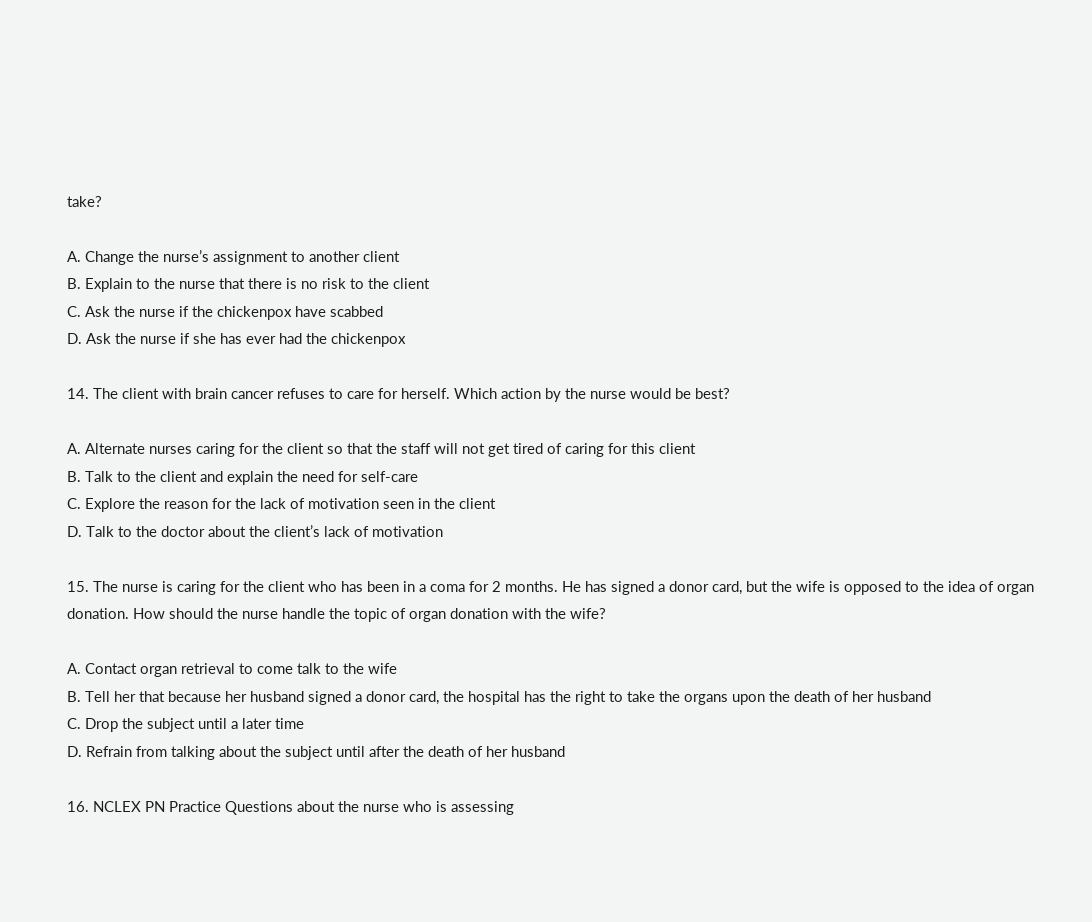take?

A. Change the nurse’s assignment to another client
B. Explain to the nurse that there is no risk to the client
C. Ask the nurse if the chickenpox have scabbed
D. Ask the nurse if she has ever had the chickenpox

14. The client with brain cancer refuses to care for herself. Which action by the nurse would be best?

A. Alternate nurses caring for the client so that the staff will not get tired of caring for this client
B. Talk to the client and explain the need for self-care
C. Explore the reason for the lack of motivation seen in the client
D. Talk to the doctor about the client’s lack of motivation

15. The nurse is caring for the client who has been in a coma for 2 months. He has signed a donor card, but the wife is opposed to the idea of organ donation. How should the nurse handle the topic of organ donation with the wife?

A. Contact organ retrieval to come talk to the wife
B. Tell her that because her husband signed a donor card, the hospital has the right to take the organs upon the death of her husband
C. Drop the subject until a later time
D. Refrain from talking about the subject until after the death of her husband

16. NCLEX PN Practice Questions about the nurse who is assessing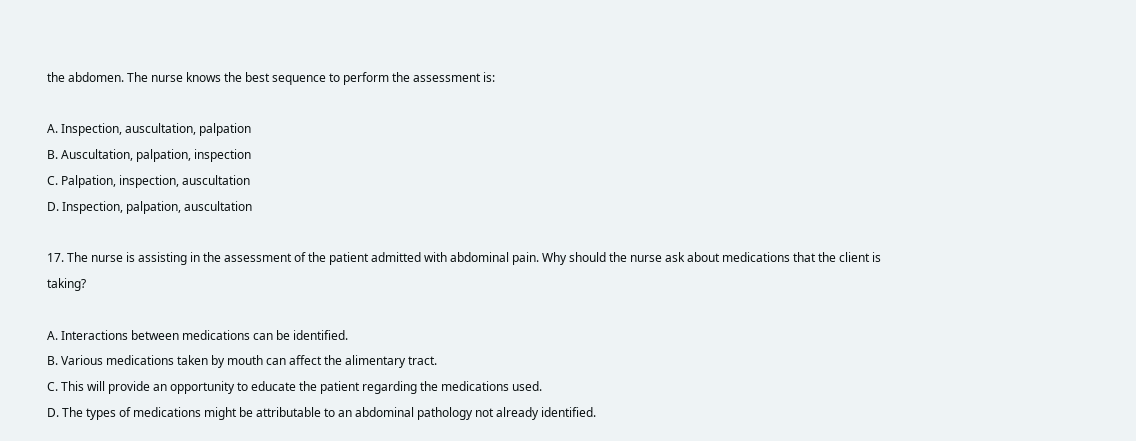the abdomen. The nurse knows the best sequence to perform the assessment is:

A. Inspection, auscultation, palpation
B. Auscultation, palpation, inspection
C. Palpation, inspection, auscultation
D. Inspection, palpation, auscultation

17. The nurse is assisting in the assessment of the patient admitted with abdominal pain. Why should the nurse ask about medications that the client is taking?

A. Interactions between medications can be identified.
B. Various medications taken by mouth can affect the alimentary tract.
C. This will provide an opportunity to educate the patient regarding the medications used.
D. The types of medications might be attributable to an abdominal pathology not already identified.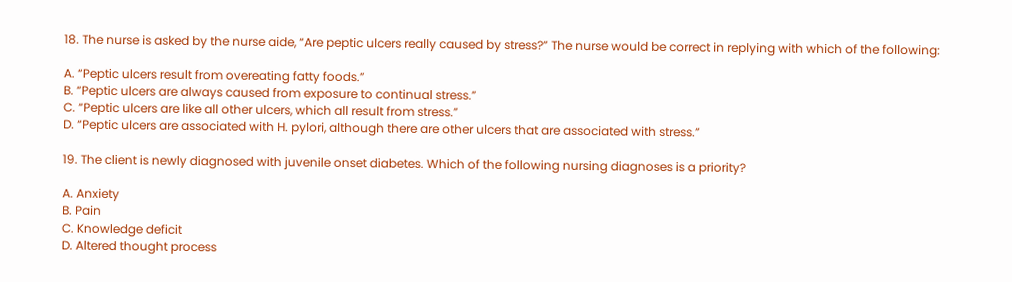18. The nurse is asked by the nurse aide, “Are peptic ulcers really caused by stress?” The nurse would be correct in replying with which of the following:

A. “Peptic ulcers result from overeating fatty foods.”
B. “Peptic ulcers are always caused from exposure to continual stress.”
C. “Peptic ulcers are like all other ulcers, which all result from stress.”
D. “Peptic ulcers are associated with H. pylori, although there are other ulcers that are associated with stress.”

19. The client is newly diagnosed with juvenile onset diabetes. Which of the following nursing diagnoses is a priority?

A. Anxiety
B. Pain
C. Knowledge deficit
D. Altered thought process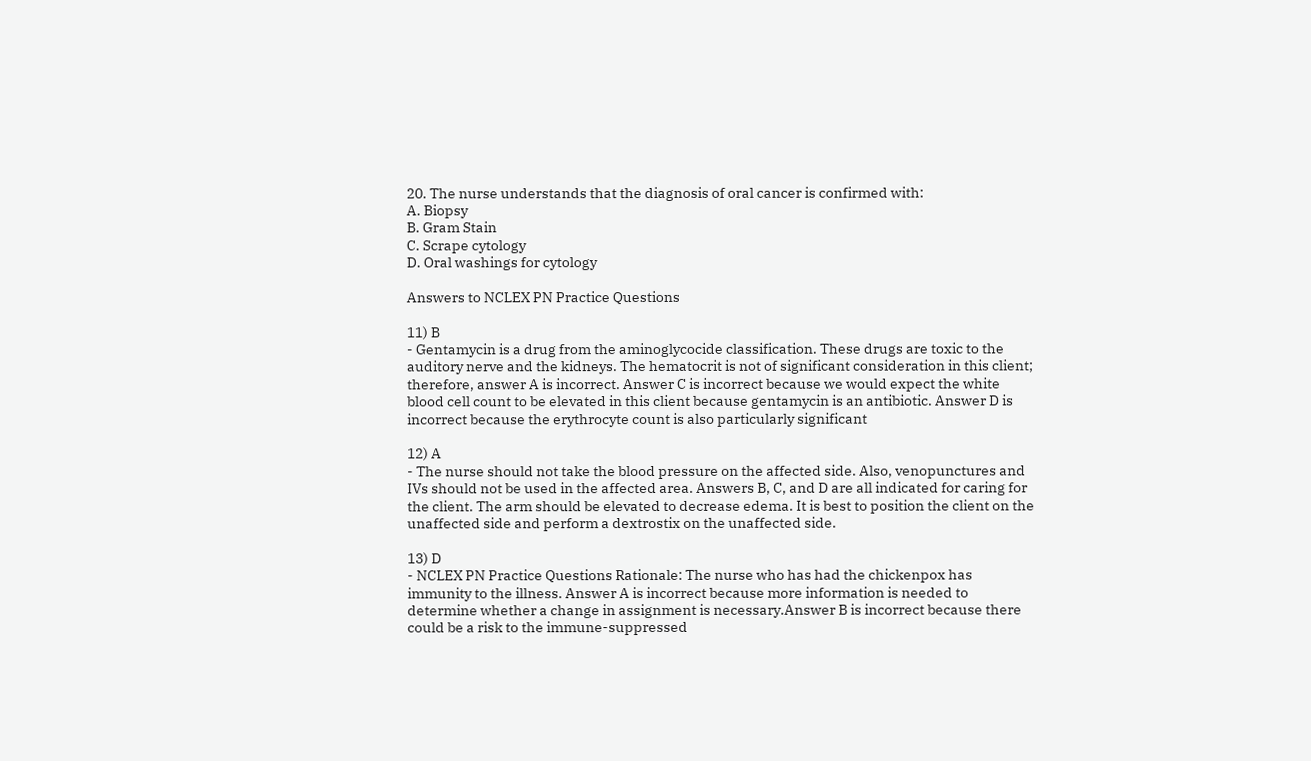20. The nurse understands that the diagnosis of oral cancer is confirmed with:
A. Biopsy
B. Gram Stain
C. Scrape cytology
D. Oral washings for cytology

Answers to NCLEX PN Practice Questions

11) B
- Gentamycin is a drug from the aminoglycocide classification. These drugs are toxic to the auditory nerve and the kidneys. The hematocrit is not of significant consideration in this client; therefore, answer A is incorrect. Answer C is incorrect because we would expect the white blood cell count to be elevated in this client because gentamycin is an antibiotic. Answer D is incorrect because the erythrocyte count is also particularly significant

12) A
- The nurse should not take the blood pressure on the affected side. Also, venopunctures and IVs should not be used in the affected area. Answers B, C, and D are all indicated for caring for the client. The arm should be elevated to decrease edema. It is best to position the client on the unaffected side and perform a dextrostix on the unaffected side.

13) D
- NCLEX PN Practice Questions Rationale: The nurse who has had the chickenpox has immunity to the illness. Answer A is incorrect because more information is needed to determine whether a change in assignment is necessary.Answer B is incorrect because there could be a risk to the immune-suppressed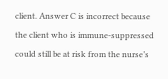client. Answer C is incorrect because the client who is immune-suppressed could still be at risk from the nurse’s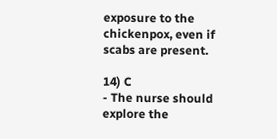exposure to the chickenpox, even if scabs are present.

14) C
- The nurse should explore the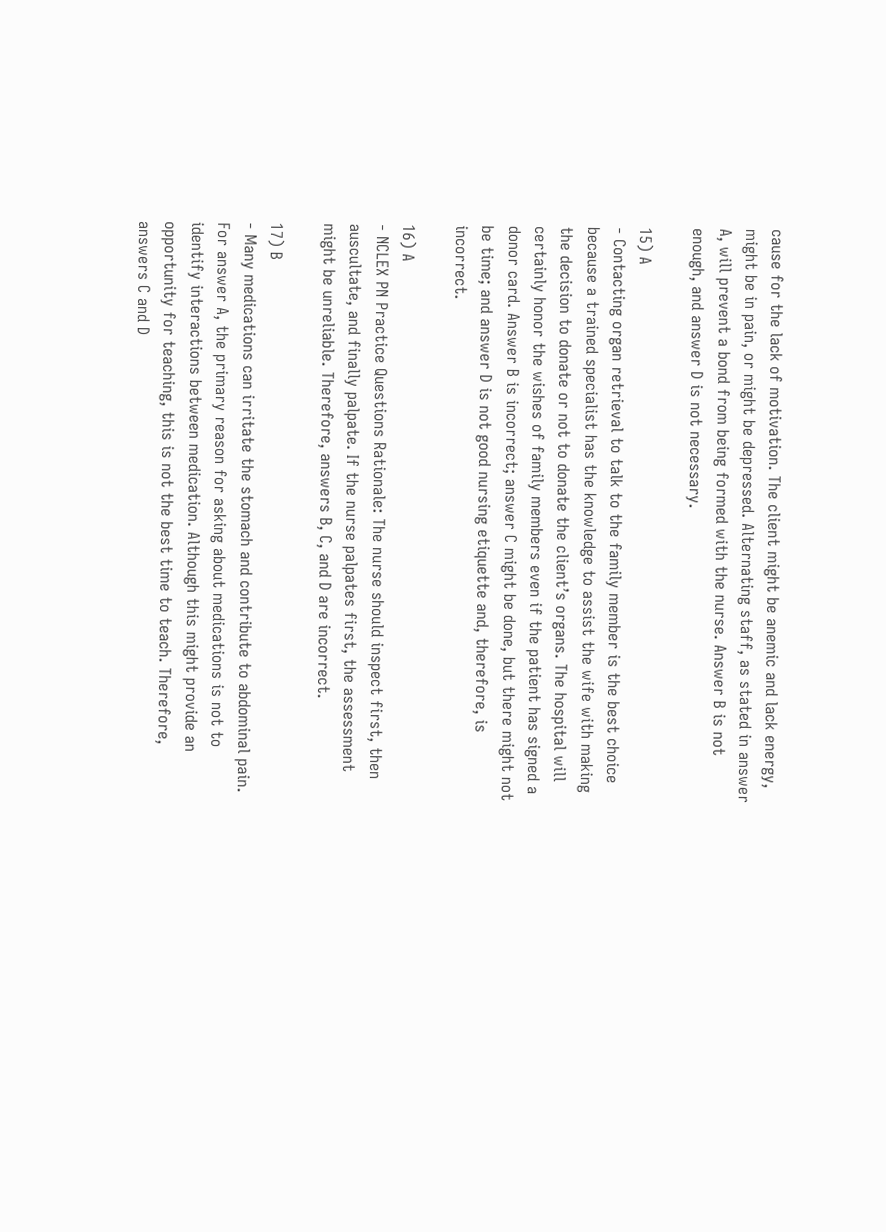cause for the lack of motivation. The client might be anemic and lack energy, might be in pain, or might be depressed. Alternating staff, as stated in answer A, will prevent a bond from being formed with the nurse. Answer B is not enough, and answer D is not necessary.

15) A
- Contacting organ retrieval to talk to the family member is the best choice because a trained specialist has the knowledge to assist the wife with making the decision to donate or not to donate the client’s organs. The hospital will certainly honor the wishes of family members even if the patient has signed a donor card. Answer B is incorrect; answer C might be done, but there might not be time; and answer D is not good nursing etiquette and, therefore, is incorrect.

16) A
- NCLEX PN Practice Questions Rationale: The nurse should inspect first, then auscultate, and finally palpate. If the nurse palpates first, the assessment might be unreliable. Therefore, answers B, C, and D are incorrect.

17) B
- Many medications can irritate the stomach and contribute to abdominal pain. For answer A, the primary reason for asking about medications is not to identify interactions between medication. Although this might provide an opportunity for teaching, this is not the best time to teach. Therefore, answers C and D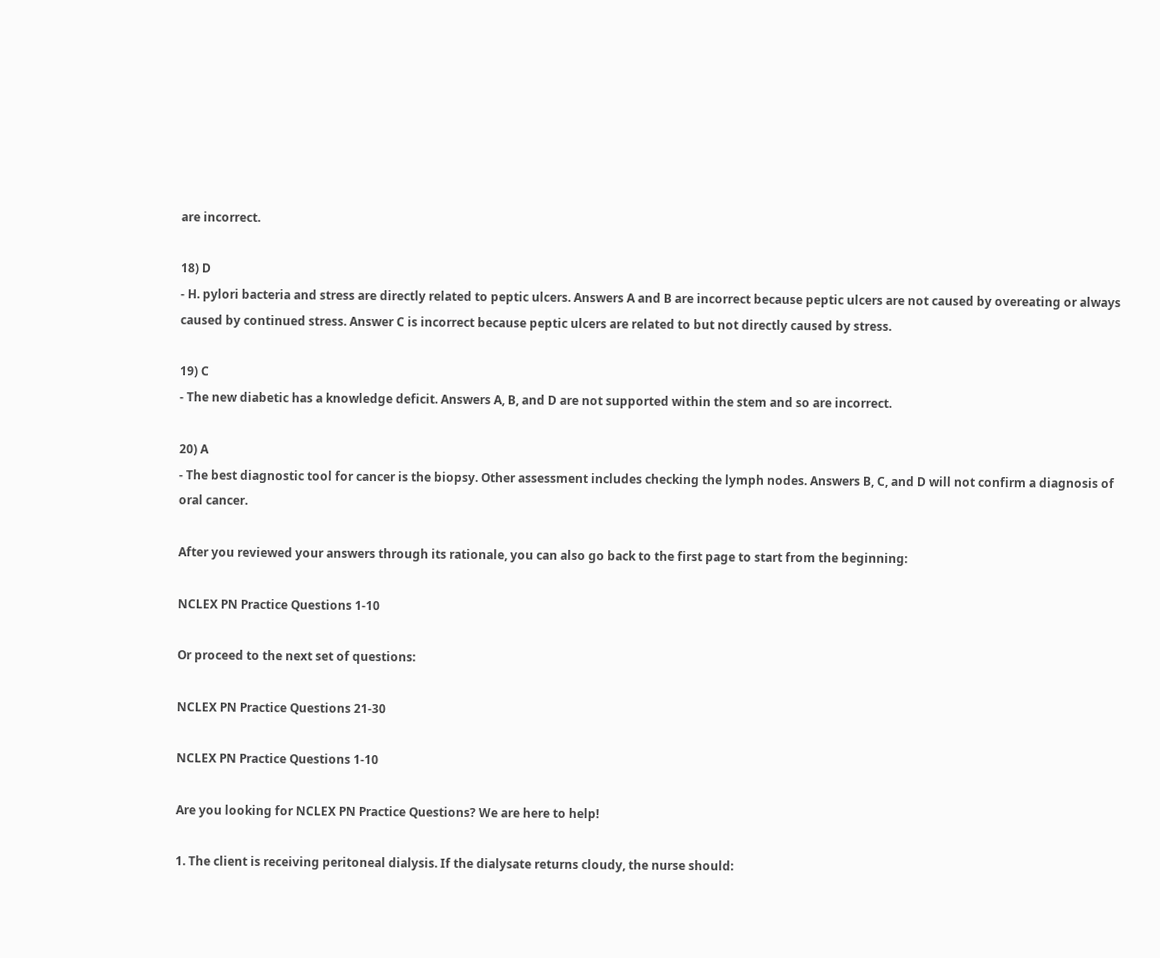are incorrect.

18) D
- H. pylori bacteria and stress are directly related to peptic ulcers. Answers A and B are incorrect because peptic ulcers are not caused by overeating or always caused by continued stress. Answer C is incorrect because peptic ulcers are related to but not directly caused by stress.

19) C
- The new diabetic has a knowledge deficit. Answers A, B, and D are not supported within the stem and so are incorrect.

20) A
- The best diagnostic tool for cancer is the biopsy. Other assessment includes checking the lymph nodes. Answers B, C, and D will not confirm a diagnosis of oral cancer.

After you reviewed your answers through its rationale, you can also go back to the first page to start from the beginning:

NCLEX PN Practice Questions 1-10

Or proceed to the next set of questions:

NCLEX PN Practice Questions 21-30

NCLEX PN Practice Questions 1-10

Are you looking for NCLEX PN Practice Questions? We are here to help!

1. The client is receiving peritoneal dialysis. If the dialysate returns cloudy, the nurse should: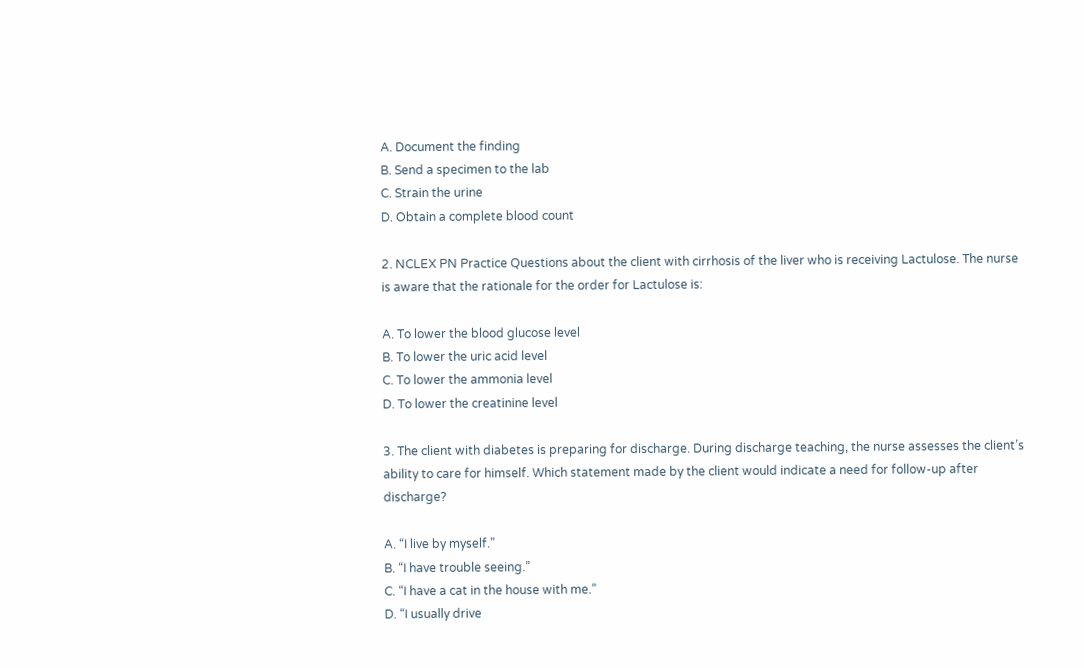A. Document the finding
B. Send a specimen to the lab
C. Strain the urine
D. Obtain a complete blood count

2. NCLEX PN Practice Questions about the client with cirrhosis of the liver who is receiving Lactulose. The nurse is aware that the rationale for the order for Lactulose is:

A. To lower the blood glucose level
B. To lower the uric acid level
C. To lower the ammonia level
D. To lower the creatinine level

3. The client with diabetes is preparing for discharge. During discharge teaching, the nurse assesses the client’s ability to care for himself. Which statement made by the client would indicate a need for follow-up after discharge?

A. “I live by myself.”
B. “I have trouble seeing.”
C. “I have a cat in the house with me.”
D. “I usually drive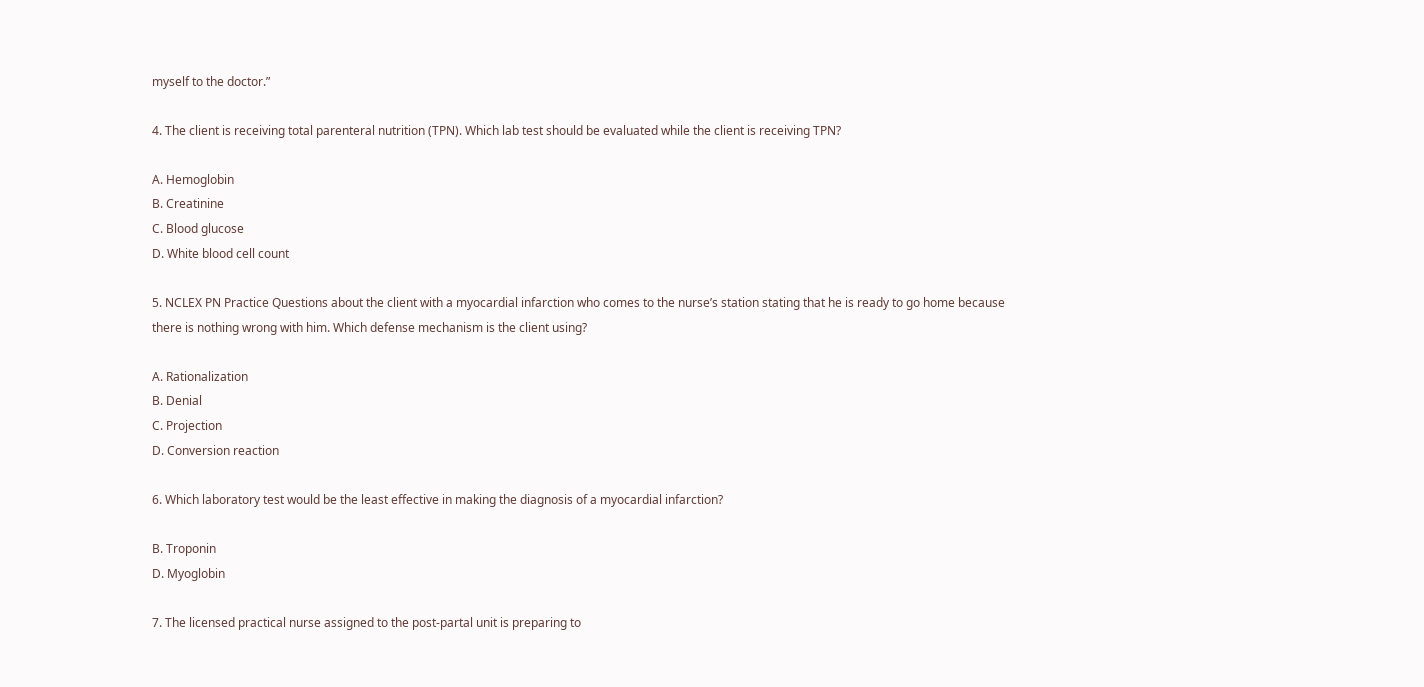myself to the doctor.”

4. The client is receiving total parenteral nutrition (TPN). Which lab test should be evaluated while the client is receiving TPN?

A. Hemoglobin
B. Creatinine
C. Blood glucose
D. White blood cell count

5. NCLEX PN Practice Questions about the client with a myocardial infarction who comes to the nurse’s station stating that he is ready to go home because there is nothing wrong with him. Which defense mechanism is the client using?

A. Rationalization
B. Denial
C. Projection
D. Conversion reaction

6. Which laboratory test would be the least effective in making the diagnosis of a myocardial infarction?

B. Troponin
D. Myoglobin

7. The licensed practical nurse assigned to the post-partal unit is preparing to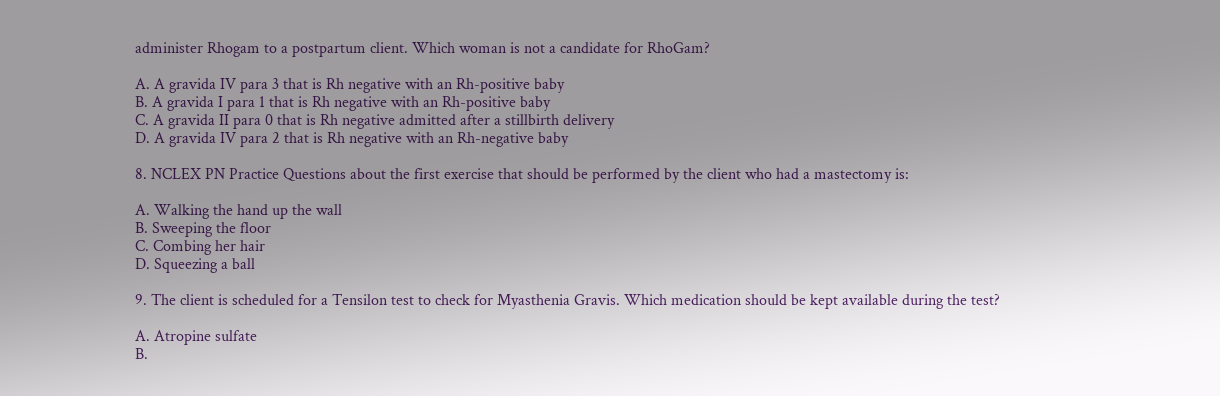administer Rhogam to a postpartum client. Which woman is not a candidate for RhoGam?

A. A gravida IV para 3 that is Rh negative with an Rh-positive baby
B. A gravida I para 1 that is Rh negative with an Rh-positive baby
C. A gravida II para 0 that is Rh negative admitted after a stillbirth delivery
D. A gravida IV para 2 that is Rh negative with an Rh-negative baby

8. NCLEX PN Practice Questions about the first exercise that should be performed by the client who had a mastectomy is:

A. Walking the hand up the wall
B. Sweeping the floor
C. Combing her hair
D. Squeezing a ball

9. The client is scheduled for a Tensilon test to check for Myasthenia Gravis. Which medication should be kept available during the test?

A. Atropine sulfate
B.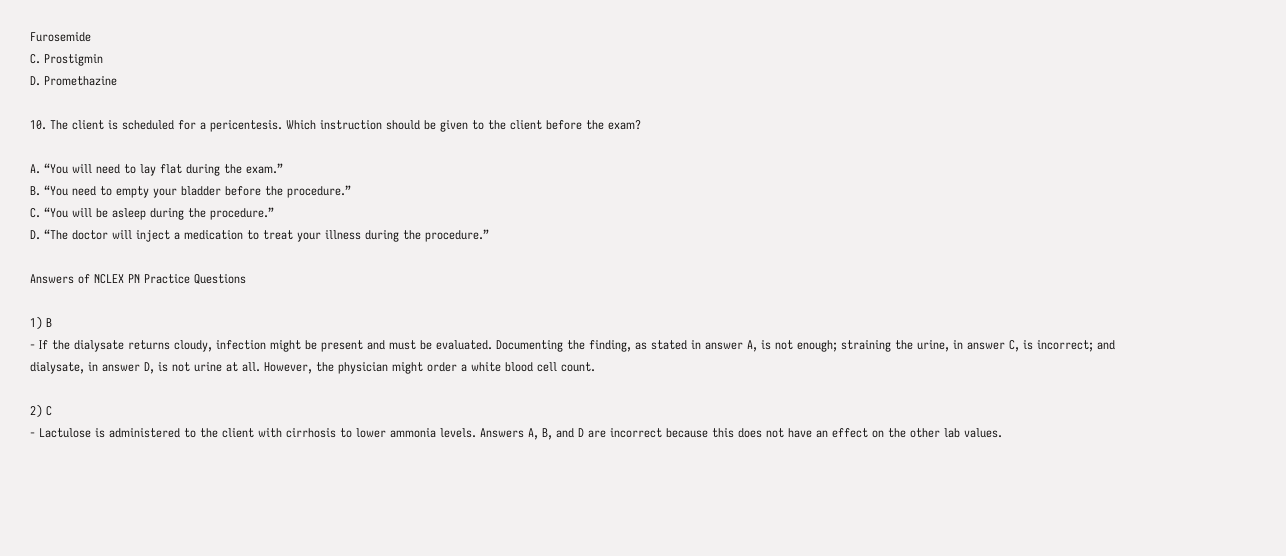Furosemide
C. Prostigmin
D. Promethazine

10. The client is scheduled for a pericentesis. Which instruction should be given to the client before the exam?

A. “You will need to lay flat during the exam.”
B. “You need to empty your bladder before the procedure.”
C. “You will be asleep during the procedure.”
D. “The doctor will inject a medication to treat your illness during the procedure.”

Answers of NCLEX PN Practice Questions

1) B
- If the dialysate returns cloudy, infection might be present and must be evaluated. Documenting the finding, as stated in answer A, is not enough; straining the urine, in answer C, is incorrect; and dialysate, in answer D, is not urine at all. However, the physician might order a white blood cell count.

2) C
- Lactulose is administered to the client with cirrhosis to lower ammonia levels. Answers A, B, and D are incorrect because this does not have an effect on the other lab values.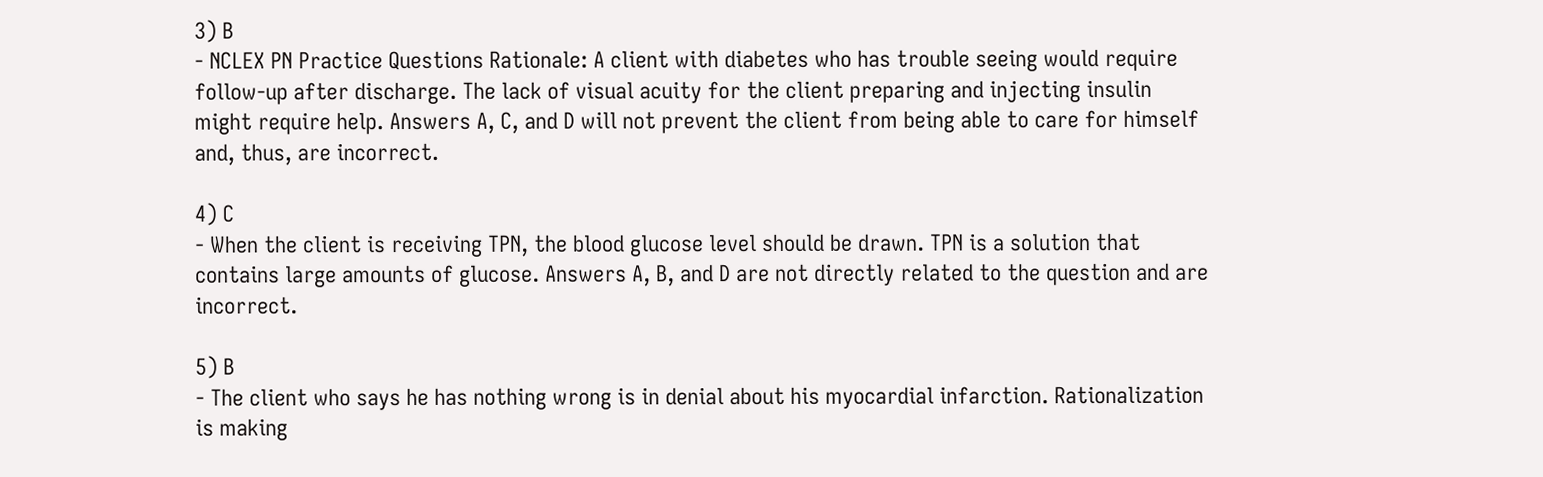3) B
- NCLEX PN Practice Questions Rationale: A client with diabetes who has trouble seeing would require follow-up after discharge. The lack of visual acuity for the client preparing and injecting insulin might require help. Answers A, C, and D will not prevent the client from being able to care for himself and, thus, are incorrect.

4) C
- When the client is receiving TPN, the blood glucose level should be drawn. TPN is a solution that contains large amounts of glucose. Answers A, B, and D are not directly related to the question and are incorrect.

5) B
- The client who says he has nothing wrong is in denial about his myocardial infarction. Rationalization is making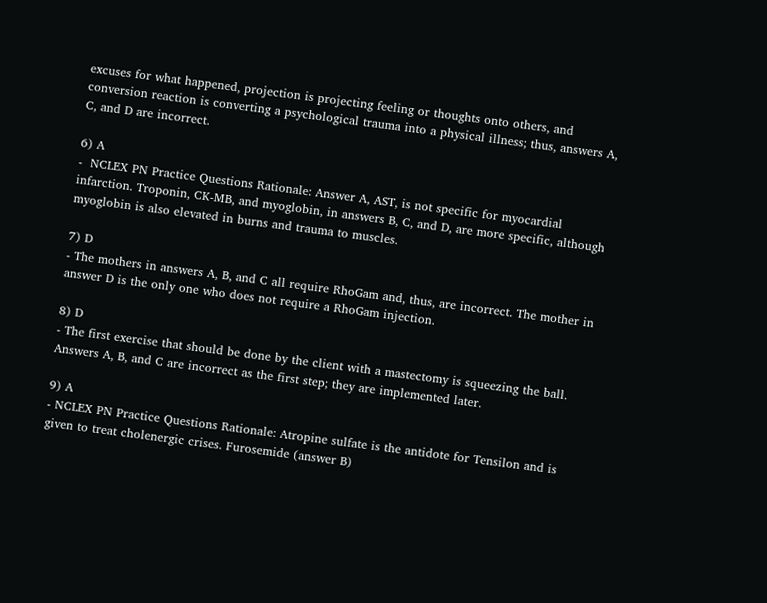excuses for what happened, projection is projecting feeling or thoughts onto others, and conversion reaction is converting a psychological trauma into a physical illness; thus, answers A, C, and D are incorrect.

6) A
-  NCLEX PN Practice Questions Rationale: Answer A, AST, is not specific for myocardial infarction. Troponin, CK-MB, and myoglobin, in answers B, C, and D, are more specific, although myoglobin is also elevated in burns and trauma to muscles.

7) D
- The mothers in answers A, B, and C all require RhoGam and, thus, are incorrect. The mother in answer D is the only one who does not require a RhoGam injection.

8) D
- The first exercise that should be done by the client with a mastectomy is squeezing the ball. Answers A, B, and C are incorrect as the first step; they are implemented later.

9) A
- NCLEX PN Practice Questions Rationale: Atropine sulfate is the antidote for Tensilon and is given to treat cholenergic crises. Furosemide (answer B)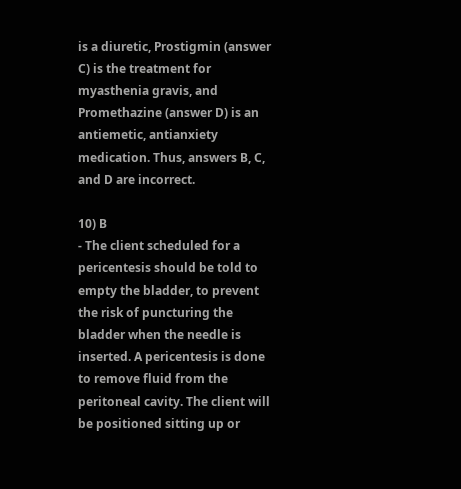is a diuretic, Prostigmin (answer C) is the treatment for myasthenia gravis, and Promethazine (answer D) is an antiemetic, antianxiety medication. Thus, answers B, C, and D are incorrect.

10) B
- The client scheduled for a pericentesis should be told to empty the bladder, to prevent the risk of puncturing the bladder when the needle is inserted. A pericentesis is done to remove fluid from the peritoneal cavity. The client will be positioned sitting up or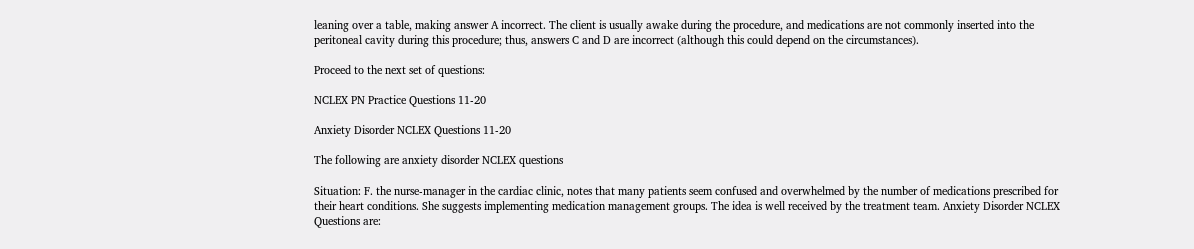leaning over a table, making answer A incorrect. The client is usually awake during the procedure, and medications are not commonly inserted into the peritoneal cavity during this procedure; thus, answers C and D are incorrect (although this could depend on the circumstances).

Proceed to the next set of questions:

NCLEX PN Practice Questions 11-20

Anxiety Disorder NCLEX Questions 11-20

The following are anxiety disorder NCLEX questions

Situation: F. the nurse-manager in the cardiac clinic, notes that many patients seem confused and overwhelmed by the number of medications prescribed for their heart conditions. She suggests implementing medication management groups. The idea is well received by the treatment team. Anxiety Disorder NCLEX Questions are: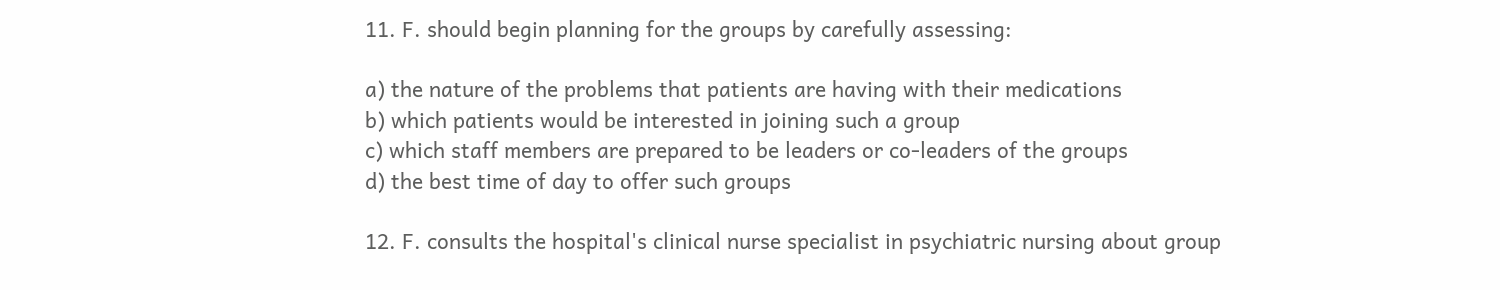11. F. should begin planning for the groups by carefully assessing:

a) the nature of the problems that patients are having with their medications
b) which patients would be interested in joining such a group
c) which staff members are prepared to be leaders or co-leaders of the groups
d) the best time of day to offer such groups

12. F. consults the hospital's clinical nurse specialist in psychiatric nursing about group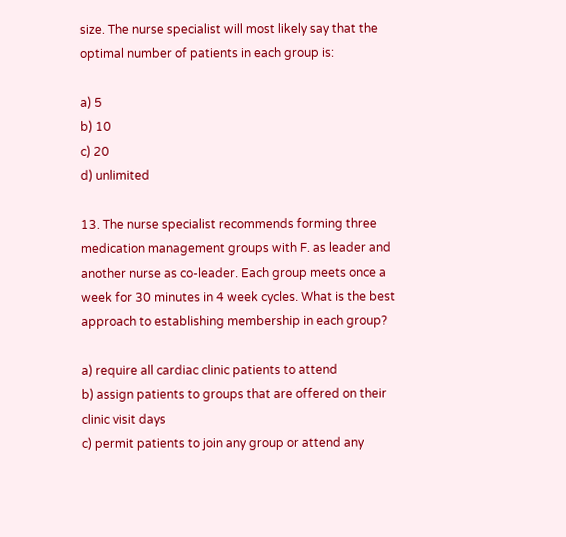size. The nurse specialist will most likely say that the optimal number of patients in each group is:

a) 5
b) 10
c) 20
d) unlimited

13. The nurse specialist recommends forming three medication management groups with F. as leader and another nurse as co-leader. Each group meets once a week for 30 minutes in 4 week cycles. What is the best approach to establishing membership in each group?

a) require all cardiac clinic patients to attend
b) assign patients to groups that are offered on their clinic visit days
c) permit patients to join any group or attend any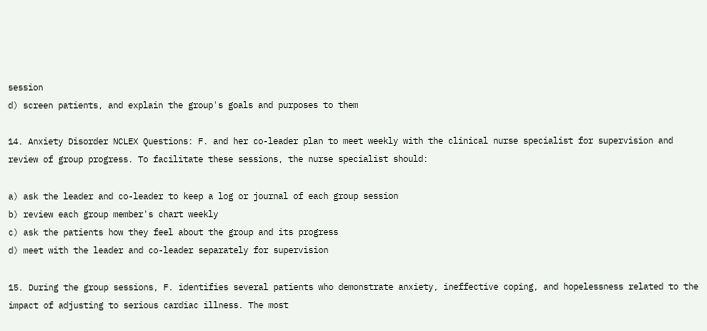session
d) screen patients, and explain the group's goals and purposes to them

14. Anxiety Disorder NCLEX Questions: F. and her co-leader plan to meet weekly with the clinical nurse specialist for supervision and review of group progress. To facilitate these sessions, the nurse specialist should:

a) ask the leader and co-leader to keep a log or journal of each group session
b) review each group member's chart weekly
c) ask the patients how they feel about the group and its progress
d) meet with the leader and co-leader separately for supervision

15. During the group sessions, F. identifies several patients who demonstrate anxiety, ineffective coping, and hopelessness related to the impact of adjusting to serious cardiac illness. The most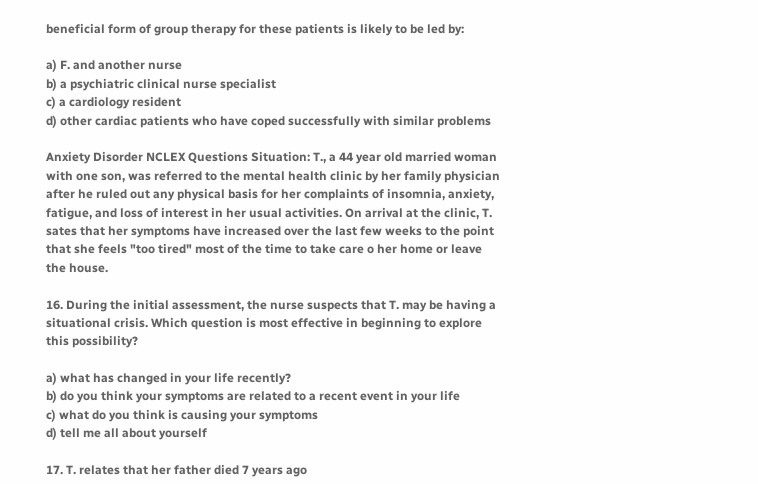beneficial form of group therapy for these patients is likely to be led by:

a) F. and another nurse
b) a psychiatric clinical nurse specialist
c) a cardiology resident
d) other cardiac patients who have coped successfully with similar problems

Anxiety Disorder NCLEX Questions Situation: T., a 44 year old married woman with one son, was referred to the mental health clinic by her family physician after he ruled out any physical basis for her complaints of insomnia, anxiety, fatigue, and loss of interest in her usual activities. On arrival at the clinic, T. sates that her symptoms have increased over the last few weeks to the point that she feels "too tired" most of the time to take care o her home or leave the house.

16. During the initial assessment, the nurse suspects that T. may be having a situational crisis. Which question is most effective in beginning to explore this possibility?

a) what has changed in your life recently?
b) do you think your symptoms are related to a recent event in your life
c) what do you think is causing your symptoms
d) tell me all about yourself

17. T. relates that her father died 7 years ago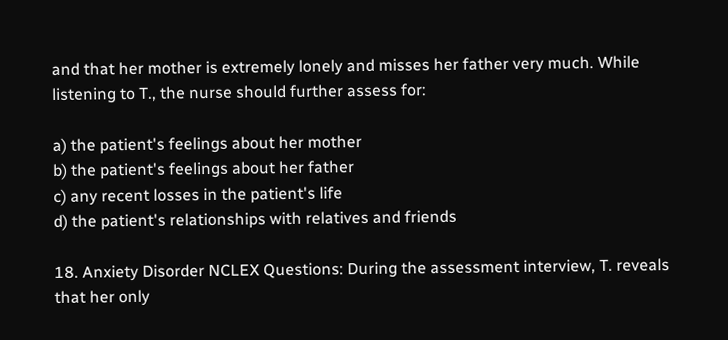and that her mother is extremely lonely and misses her father very much. While listening to T., the nurse should further assess for:

a) the patient's feelings about her mother
b) the patient's feelings about her father
c) any recent losses in the patient's life
d) the patient's relationships with relatives and friends

18. Anxiety Disorder NCLEX Questions: During the assessment interview, T. reveals that her only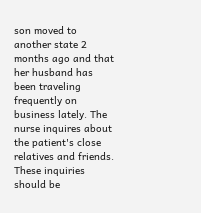son moved to another state 2 months ago and that her husband has been traveling frequently on business lately. The nurse inquires about the patient's close relatives and friends. These inquiries should be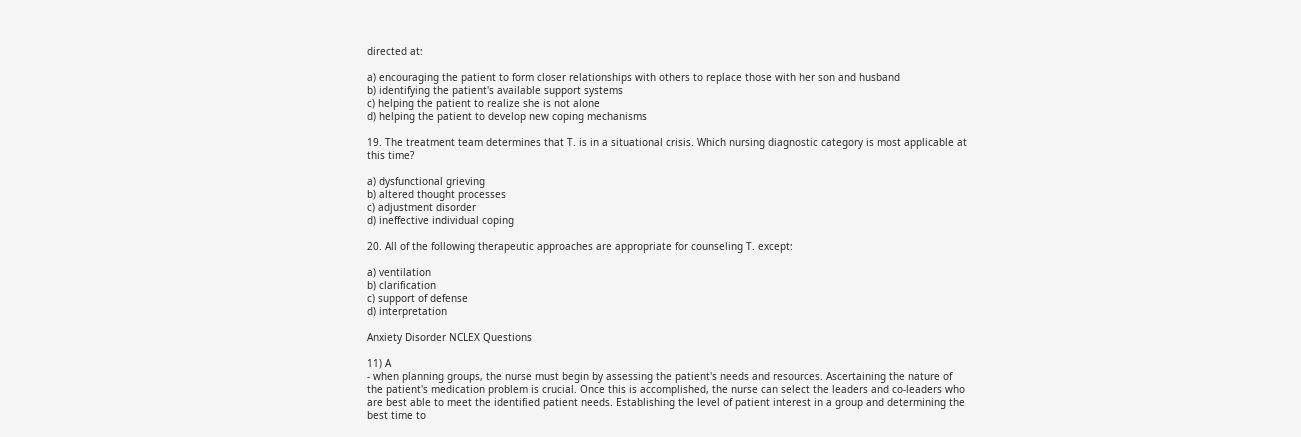directed at:

a) encouraging the patient to form closer relationships with others to replace those with her son and husband
b) identifying the patient's available support systems
c) helping the patient to realize she is not alone
d) helping the patient to develop new coping mechanisms

19. The treatment team determines that T. is in a situational crisis. Which nursing diagnostic category is most applicable at this time?

a) dysfunctional grieving
b) altered thought processes
c) adjustment disorder
d) ineffective individual coping

20. All of the following therapeutic approaches are appropriate for counseling T. except:

a) ventilation
b) clarification
c) support of defense
d) interpretation

Anxiety Disorder NCLEX Questions

11) A
- when planning groups, the nurse must begin by assessing the patient's needs and resources. Ascertaining the nature of the patient's medication problem is crucial. Once this is accomplished, the nurse can select the leaders and co-leaders who are best able to meet the identified patient needs. Establishing the level of patient interest in a group and determining the best time to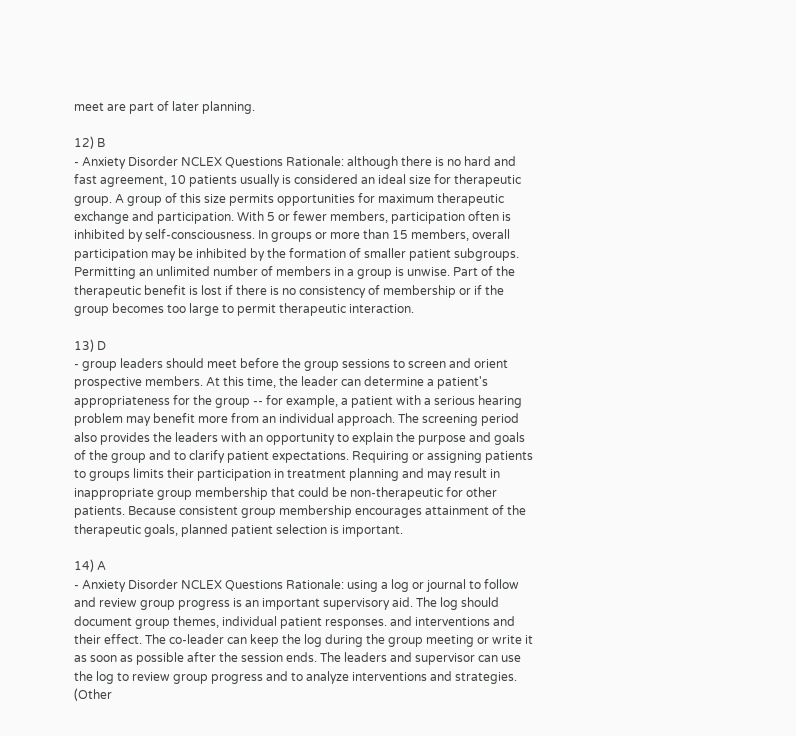meet are part of later planning.

12) B
- Anxiety Disorder NCLEX Questions Rationale: although there is no hard and fast agreement, 10 patients usually is considered an ideal size for therapeutic group. A group of this size permits opportunities for maximum therapeutic exchange and participation. With 5 or fewer members, participation often is inhibited by self-consciousness. In groups or more than 15 members, overall participation may be inhibited by the formation of smaller patient subgroups. Permitting an unlimited number of members in a group is unwise. Part of the therapeutic benefit is lost if there is no consistency of membership or if the group becomes too large to permit therapeutic interaction.

13) D
- group leaders should meet before the group sessions to screen and orient prospective members. At this time, the leader can determine a patient's appropriateness for the group -- for example, a patient with a serious hearing problem may benefit more from an individual approach. The screening period also provides the leaders with an opportunity to explain the purpose and goals of the group and to clarify patient expectations. Requiring or assigning patients to groups limits their participation in treatment planning and may result in inappropriate group membership that could be non-therapeutic for other patients. Because consistent group membership encourages attainment of the therapeutic goals, planned patient selection is important.

14) A
- Anxiety Disorder NCLEX Questions Rationale: using a log or journal to follow and review group progress is an important supervisory aid. The log should document group themes, individual patient responses. and interventions and their effect. The co-leader can keep the log during the group meeting or write it as soon as possible after the session ends. The leaders and supervisor can use the log to review group progress and to analyze interventions and strategies. (Other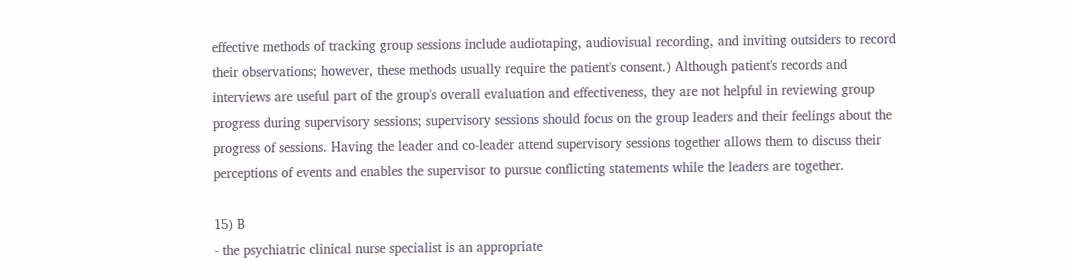effective methods of tracking group sessions include audiotaping, audiovisual recording, and inviting outsiders to record their observations; however, these methods usually require the patient's consent.) Although patient's records and interviews are useful part of the group's overall evaluation and effectiveness, they are not helpful in reviewing group progress during supervisory sessions; supervisory sessions should focus on the group leaders and their feelings about the progress of sessions. Having the leader and co-leader attend supervisory sessions together allows them to discuss their perceptions of events and enables the supervisor to pursue conflicting statements while the leaders are together.

15) B
- the psychiatric clinical nurse specialist is an appropriate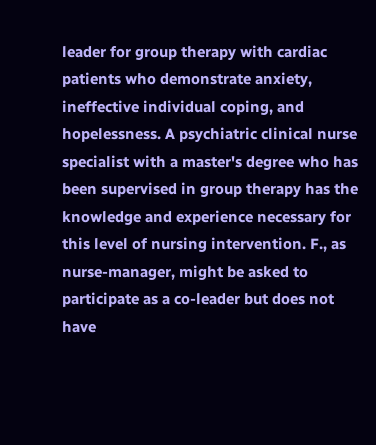leader for group therapy with cardiac patients who demonstrate anxiety, ineffective individual coping, and hopelessness. A psychiatric clinical nurse specialist with a master's degree who has been supervised in group therapy has the knowledge and experience necessary for this level of nursing intervention. F., as nurse-manager, might be asked to participate as a co-leader but does not have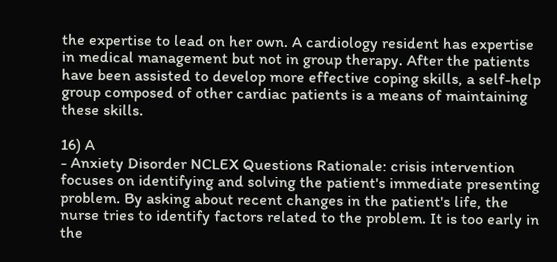the expertise to lead on her own. A cardiology resident has expertise in medical management but not in group therapy. After the patients have been assisted to develop more effective coping skills, a self-help group composed of other cardiac patients is a means of maintaining these skills.

16) A
- Anxiety Disorder NCLEX Questions Rationale: crisis intervention focuses on identifying and solving the patient's immediate presenting problem. By asking about recent changes in the patient's life, the nurse tries to identify factors related to the problem. It is too early in the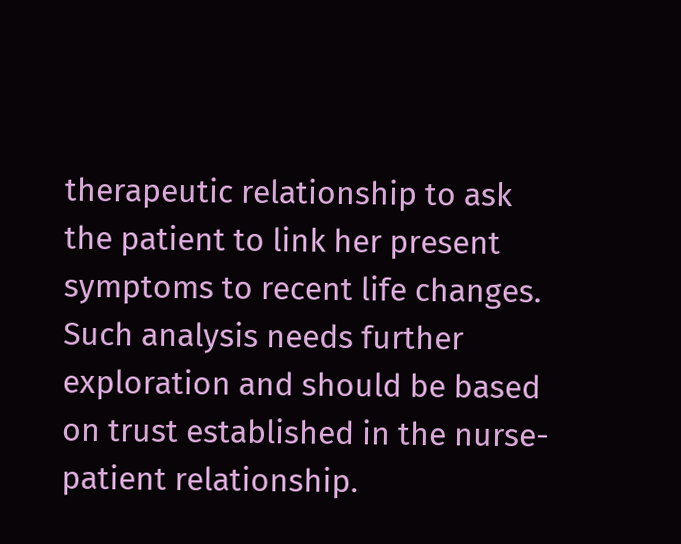therapeutic relationship to ask the patient to link her present symptoms to recent life changes. Such analysis needs further exploration and should be based on trust established in the nurse-patient relationship.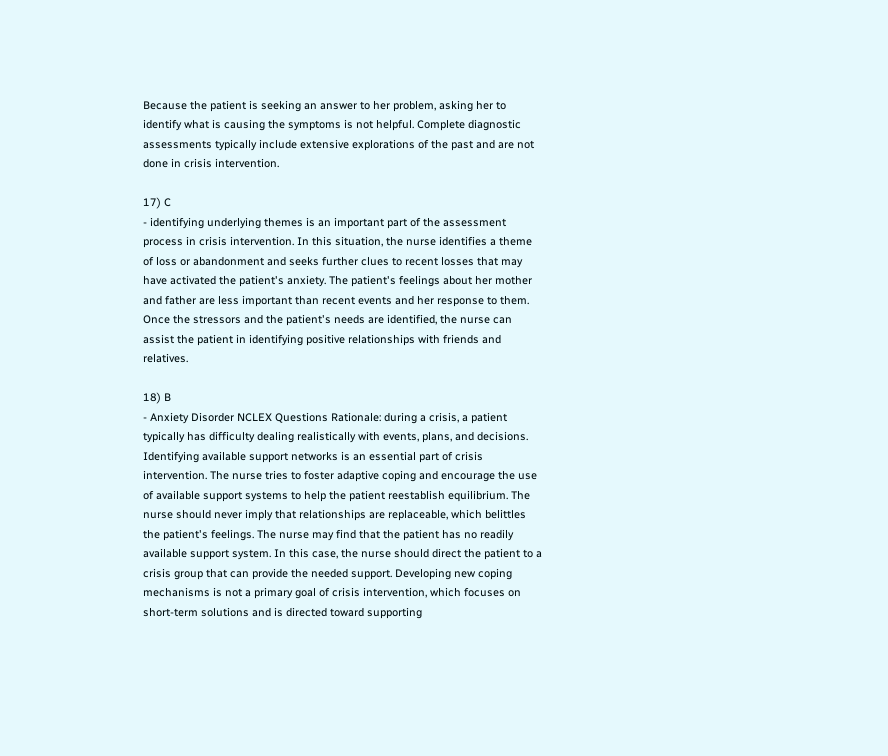Because the patient is seeking an answer to her problem, asking her to identify what is causing the symptoms is not helpful. Complete diagnostic assessments typically include extensive explorations of the past and are not done in crisis intervention.

17) C
- identifying underlying themes is an important part of the assessment process in crisis intervention. In this situation, the nurse identifies a theme of loss or abandonment and seeks further clues to recent losses that may have activated the patient's anxiety. The patient's feelings about her mother and father are less important than recent events and her response to them. Once the stressors and the patient's needs are identified, the nurse can assist the patient in identifying positive relationships with friends and relatives.

18) B
- Anxiety Disorder NCLEX Questions Rationale: during a crisis, a patient typically has difficulty dealing realistically with events, plans, and decisions. Identifying available support networks is an essential part of crisis intervention. The nurse tries to foster adaptive coping and encourage the use of available support systems to help the patient reestablish equilibrium. The nurse should never imply that relationships are replaceable, which belittles the patient's feelings. The nurse may find that the patient has no readily available support system. In this case, the nurse should direct the patient to a crisis group that can provide the needed support. Developing new coping mechanisms is not a primary goal of crisis intervention, which focuses on short-term solutions and is directed toward supporting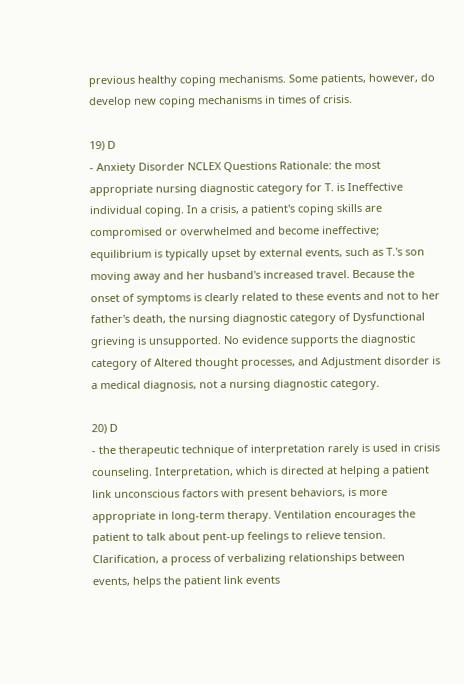previous healthy coping mechanisms. Some patients, however, do develop new coping mechanisms in times of crisis.

19) D
- Anxiety Disorder NCLEX Questions Rationale: the most appropriate nursing diagnostic category for T. is Ineffective individual coping. In a crisis, a patient's coping skills are compromised or overwhelmed and become ineffective; equilibrium is typically upset by external events, such as T.'s son moving away and her husband's increased travel. Because the onset of symptoms is clearly related to these events and not to her father's death, the nursing diagnostic category of Dysfunctional grieving is unsupported. No evidence supports the diagnostic category of Altered thought processes, and Adjustment disorder is a medical diagnosis, not a nursing diagnostic category.

20) D
- the therapeutic technique of interpretation rarely is used in crisis counseling. Interpretation, which is directed at helping a patient link unconscious factors with present behaviors, is more appropriate in long-term therapy. Ventilation encourages the patient to talk about pent-up feelings to relieve tension. Clarification, a process of verbalizing relationships between events, helps the patient link events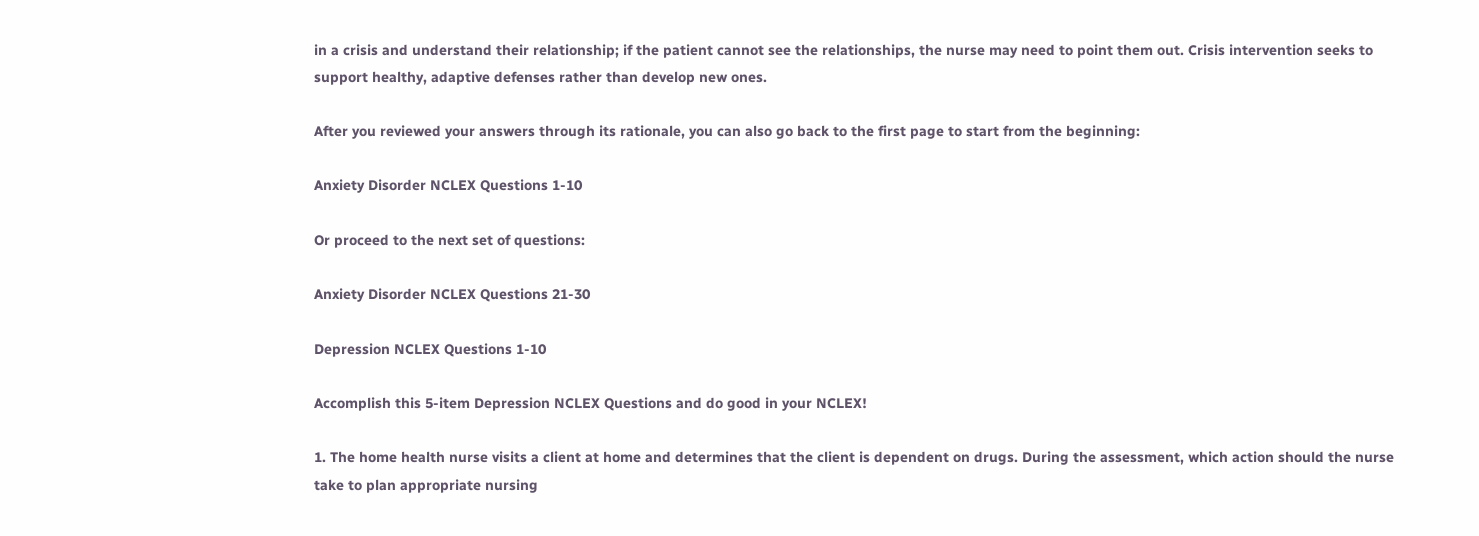in a crisis and understand their relationship; if the patient cannot see the relationships, the nurse may need to point them out. Crisis intervention seeks to support healthy, adaptive defenses rather than develop new ones.

After you reviewed your answers through its rationale, you can also go back to the first page to start from the beginning:

Anxiety Disorder NCLEX Questions 1-10

Or proceed to the next set of questions:

Anxiety Disorder NCLEX Questions 21-30

Depression NCLEX Questions 1-10

Accomplish this 5-item Depression NCLEX Questions and do good in your NCLEX!

1. The home health nurse visits a client at home and determines that the client is dependent on drugs. During the assessment, which action should the nurse take to plan appropriate nursing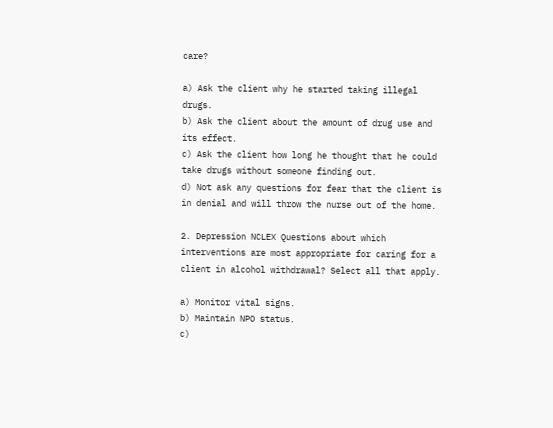care?

a) Ask the client why he started taking illegal drugs.
b) Ask the client about the amount of drug use and its effect.
c) Ask the client how long he thought that he could take drugs without someone finding out.
d) Not ask any questions for fear that the client is in denial and will throw the nurse out of the home.

2. Depression NCLEX Questions about which interventions are most appropriate for caring for a client in alcohol withdrawal? Select all that apply.

a) Monitor vital signs.
b) Maintain NPO status.
c)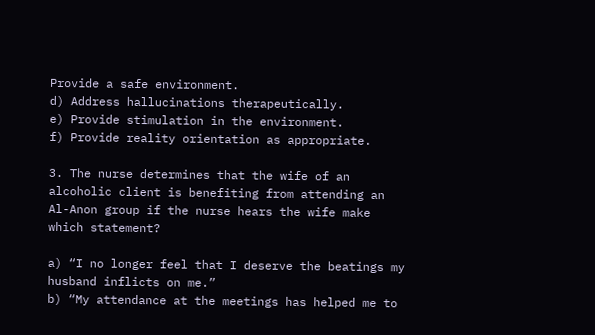Provide a safe environment.
d) Address hallucinations therapeutically.
e) Provide stimulation in the environment.
f) Provide reality orientation as appropriate.

3. The nurse determines that the wife of an alcoholic client is benefiting from attending an Al-Anon group if the nurse hears the wife make which statement?

a) “I no longer feel that I deserve the beatings my husband inflicts on me.”
b) “My attendance at the meetings has helped me to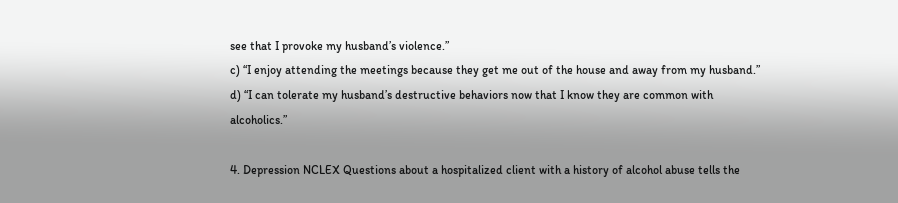see that I provoke my husband’s violence.”
c) “I enjoy attending the meetings because they get me out of the house and away from my husband.” d) “I can tolerate my husband’s destructive behaviors now that I know they are common with alcoholics.”

4. Depression NCLEX Questions about a hospitalized client with a history of alcohol abuse tells the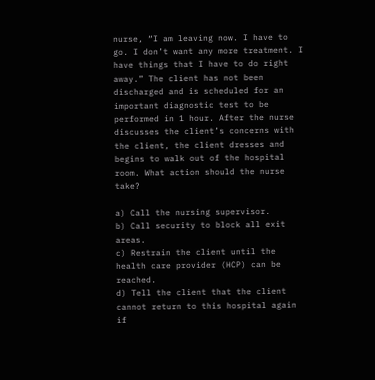nurse, “I am leaving now. I have to go. I don’t want any more treatment. I have things that I have to do right away.” The client has not been discharged and is scheduled for an important diagnostic test to be performed in 1 hour. After the nurse discusses the client’s concerns with the client, the client dresses and begins to walk out of the hospital room. What action should the nurse take?

a) Call the nursing supervisor.
b) Call security to block all exit areas.
c) Restrain the client until the health care provider (HCP) can be reached.
d) Tell the client that the client cannot return to this hospital again if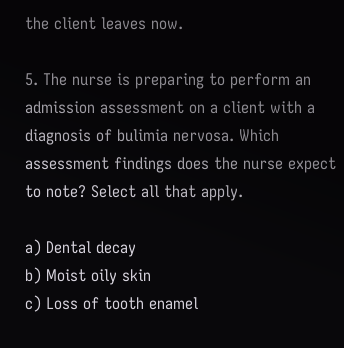the client leaves now.

5. The nurse is preparing to perform an admission assessment on a client with a diagnosis of bulimia nervosa. Which assessment findings does the nurse expect to note? Select all that apply.

a) Dental decay
b) Moist oily skin
c) Loss of tooth enamel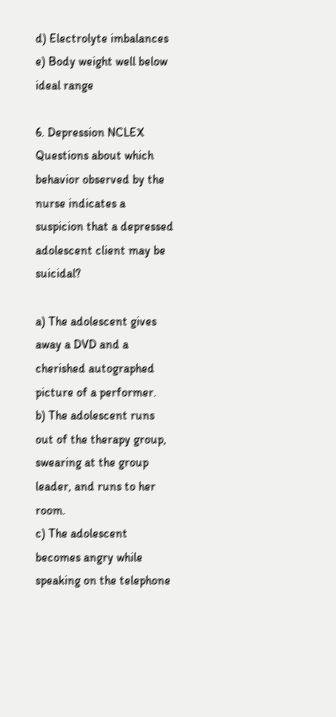d) Electrolyte imbalances
e) Body weight well below ideal range

6. Depression NCLEX Questions about which behavior observed by the nurse indicates a suspicion that a depressed adolescent client may be suicidal?

a) The adolescent gives away a DVD and a cherished autographed picture of a performer.
b) The adolescent runs out of the therapy group, swearing at the group leader, and runs to her room.
c) The adolescent becomes angry while speaking on the telephone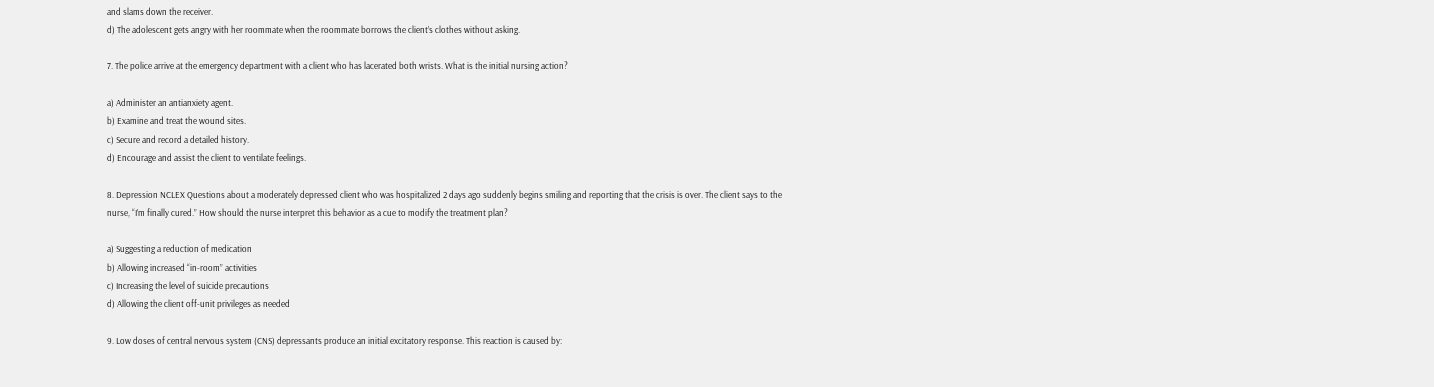and slams down the receiver.
d) The adolescent gets angry with her roommate when the roommate borrows the client’s clothes without asking.

7. The police arrive at the emergency department with a client who has lacerated both wrists. What is the initial nursing action?

a) Administer an antianxiety agent.
b) Examine and treat the wound sites.
c) Secure and record a detailed history.
d) Encourage and assist the client to ventilate feelings.

8. Depression NCLEX Questions about a moderately depressed client who was hospitalized 2 days ago suddenly begins smiling and reporting that the crisis is over. The client says to the nurse, “I’m finally cured.” How should the nurse interpret this behavior as a cue to modify the treatment plan?

a) Suggesting a reduction of medication
b) Allowing increased “in-room” activities
c) Increasing the level of suicide precautions
d) Allowing the client off-unit privileges as needed

9. Low doses of central nervous system (CNS) depressants produce an initial excitatory response. This reaction is caused by: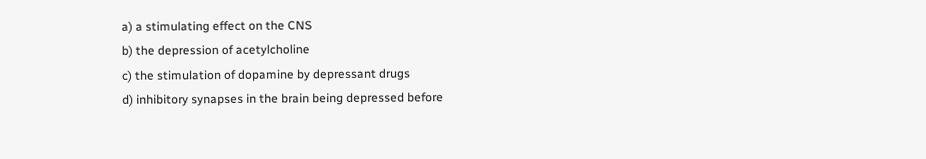a) a stimulating effect on the CNS
b) the depression of acetylcholine
c) the stimulation of dopamine by depressant drugs
d) inhibitory synapses in the brain being depressed before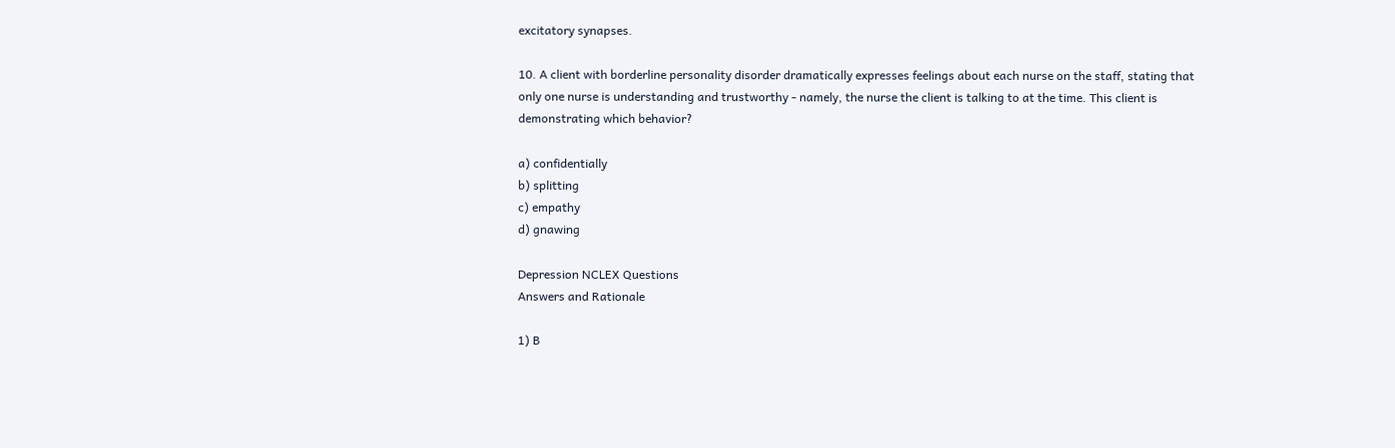excitatory synapses.

10. A client with borderline personality disorder dramatically expresses feelings about each nurse on the staff, stating that only one nurse is understanding and trustworthy - namely, the nurse the client is talking to at the time. This client is demonstrating which behavior?

a) confidentially
b) splitting
c) empathy
d) gnawing

Depression NCLEX Questions
Answers and Rationale

1) B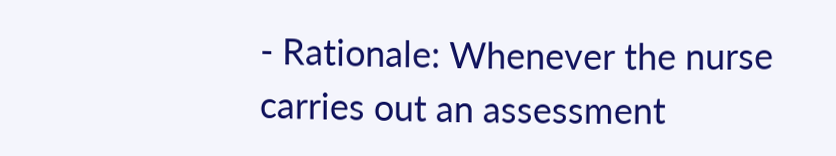- Rationale: Whenever the nurse carries out an assessment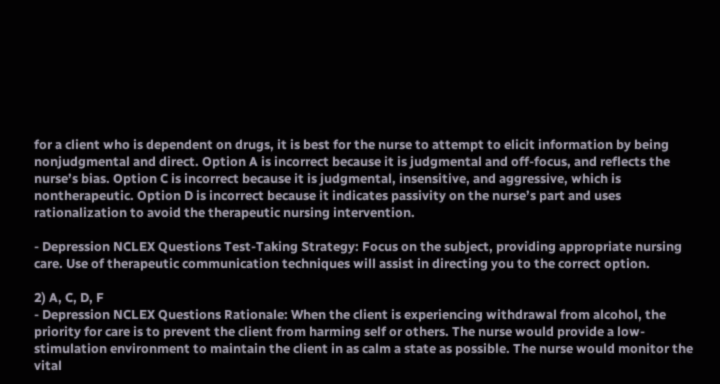for a client who is dependent on drugs, it is best for the nurse to attempt to elicit information by being nonjudgmental and direct. Option A is incorrect because it is judgmental and off-focus, and reflects the nurse’s bias. Option C is incorrect because it is judgmental, insensitive, and aggressive, which is nontherapeutic. Option D is incorrect because it indicates passivity on the nurse’s part and uses rationalization to avoid the therapeutic nursing intervention.

- Depression NCLEX Questions Test-Taking Strategy: Focus on the subject, providing appropriate nursing care. Use of therapeutic communication techniques will assist in directing you to the correct option.

2) A, C, D, F
- Depression NCLEX Questions Rationale: When the client is experiencing withdrawal from alcohol, the priority for care is to prevent the client from harming self or others. The nurse would provide a low-stimulation environment to maintain the client in as calm a state as possible. The nurse would monitor the vital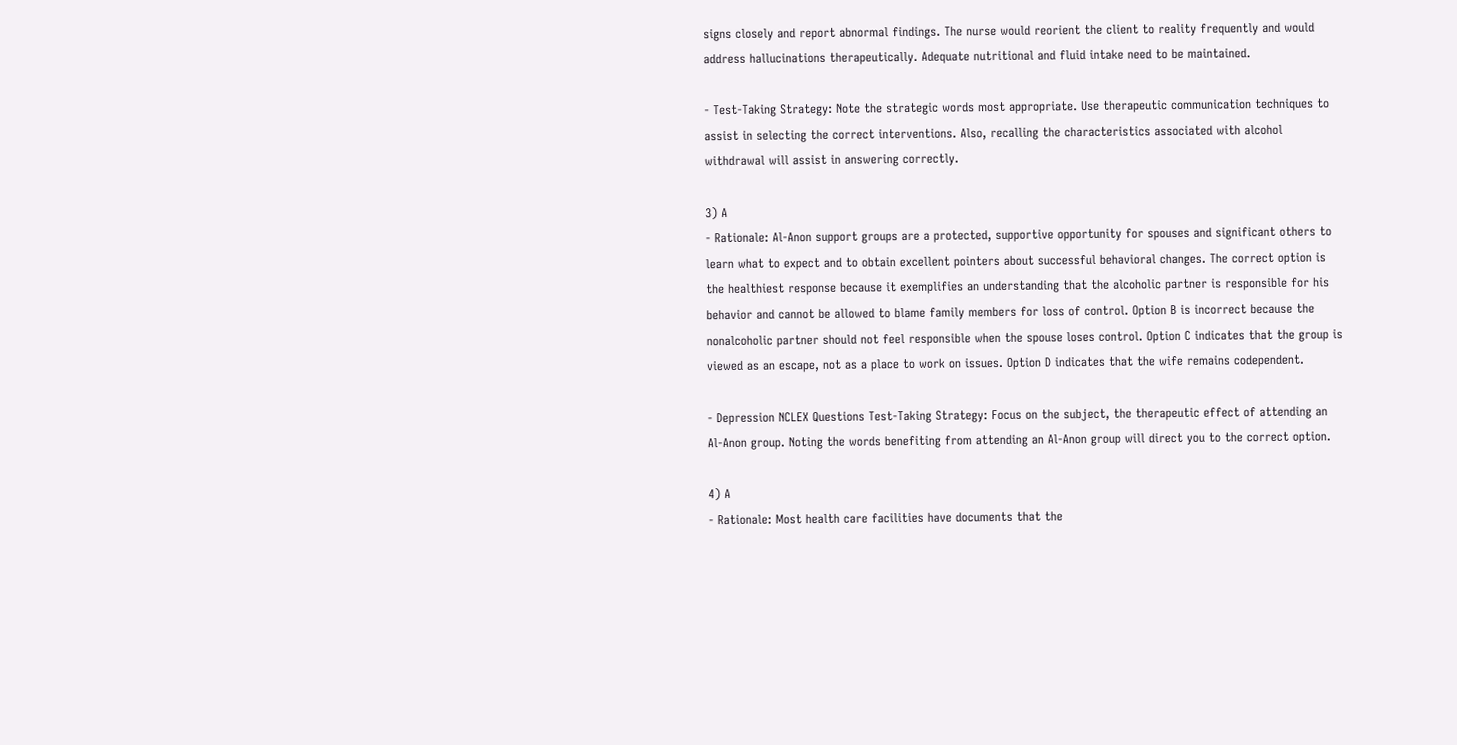signs closely and report abnormal findings. The nurse would reorient the client to reality frequently and would address hallucinations therapeutically. Adequate nutritional and fluid intake need to be maintained.

- Test-Taking Strategy: Note the strategic words most appropriate. Use therapeutic communication techniques to assist in selecting the correct interventions. Also, recalling the characteristics associated with alcohol withdrawal will assist in answering correctly.

3) A
- Rationale: Al-Anon support groups are a protected, supportive opportunity for spouses and significant others to learn what to expect and to obtain excellent pointers about successful behavioral changes. The correct option is the healthiest response because it exemplifies an understanding that the alcoholic partner is responsible for his behavior and cannot be allowed to blame family members for loss of control. Option B is incorrect because the nonalcoholic partner should not feel responsible when the spouse loses control. Option C indicates that the group is viewed as an escape, not as a place to work on issues. Option D indicates that the wife remains codependent.

- Depression NCLEX Questions Test-Taking Strategy: Focus on the subject, the therapeutic effect of attending an Al-Anon group. Noting the words benefiting from attending an Al-Anon group will direct you to the correct option.

4) A
- Rationale: Most health care facilities have documents that the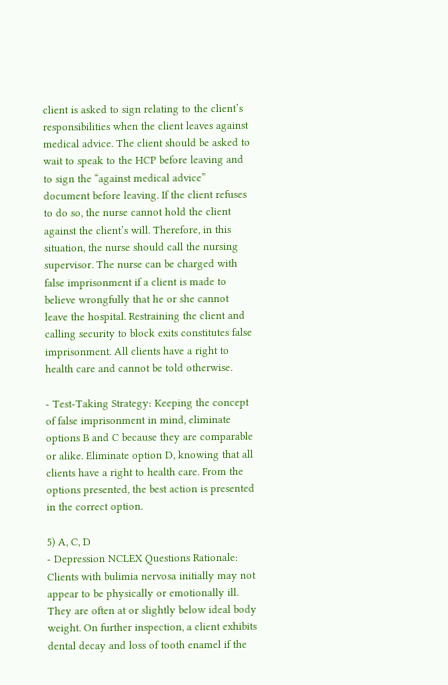client is asked to sign relating to the client’s responsibilities when the client leaves against medical advice. The client should be asked to wait to speak to the HCP before leaving and to sign the “against medical advice” document before leaving. If the client refuses to do so, the nurse cannot hold the client against the client’s will. Therefore, in this situation, the nurse should call the nursing supervisor. The nurse can be charged with false imprisonment if a client is made to believe wrongfully that he or she cannot leave the hospital. Restraining the client and calling security to block exits constitutes false imprisonment. All clients have a right to health care and cannot be told otherwise.

- Test-Taking Strategy: Keeping the concept of false imprisonment in mind, eliminate options B and C because they are comparable or alike. Eliminate option D, knowing that all clients have a right to health care. From the options presented, the best action is presented in the correct option.

5) A, C, D
- Depression NCLEX Questions Rationale: Clients with bulimia nervosa initially may not appear to be physically or emotionally ill. They are often at or slightly below ideal body weight. On further inspection, a client exhibits dental decay and loss of tooth enamel if the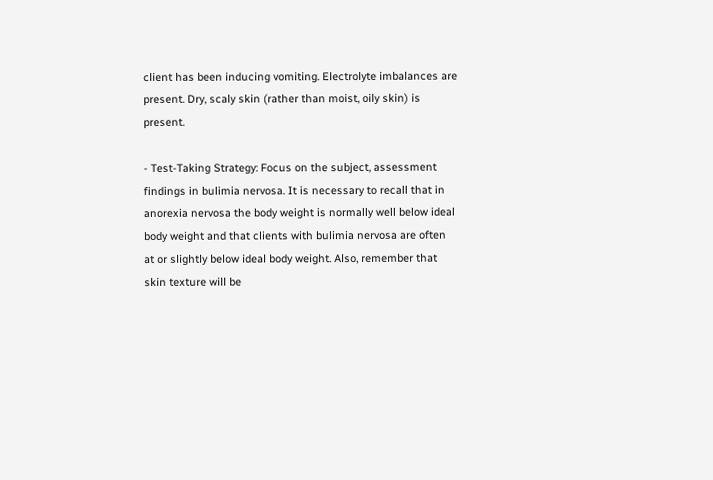client has been inducing vomiting. Electrolyte imbalances are present. Dry, scaly skin (rather than moist, oily skin) is present.

- Test-Taking Strategy: Focus on the subject, assessment findings in bulimia nervosa. It is necessary to recall that in anorexia nervosa the body weight is normally well below ideal body weight and that clients with bulimia nervosa are often at or slightly below ideal body weight. Also, remember that skin texture will be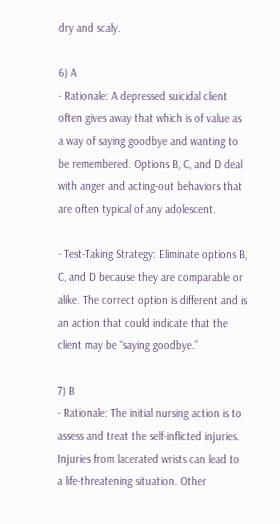dry and scaly.

6) A
- Rationale: A depressed suicidal client often gives away that which is of value as a way of saying goodbye and wanting to be remembered. Options B, C, and D deal with anger and acting-out behaviors that are often typical of any adolescent.

- Test-Taking Strategy: Eliminate options B, C, and D because they are comparable or alike. The correct option is different and is an action that could indicate that the client may be “saying goodbye.”

7) B
- Rationale: The initial nursing action is to assess and treat the self-inflicted injuries. Injuries from lacerated wrists can lead to a life-threatening situation. Other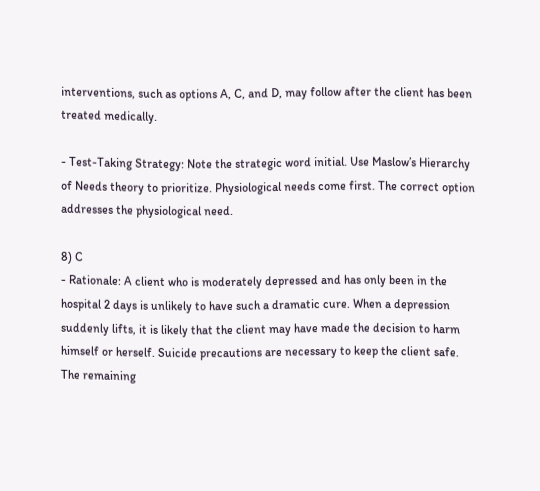interventions, such as options A, C, and D, may follow after the client has been treated medically.

- Test-Taking Strategy: Note the strategic word initial. Use Maslow’s Hierarchy of Needs theory to prioritize. Physiological needs come first. The correct option addresses the physiological need.

8) C
- Rationale: A client who is moderately depressed and has only been in the hospital 2 days is unlikely to have such a dramatic cure. When a depression suddenly lifts, it is likely that the client may have made the decision to harm himself or herself. Suicide precautions are necessary to keep the client safe. The remaining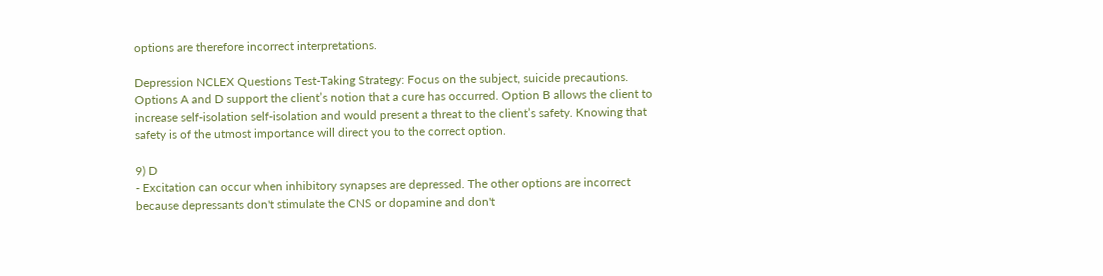options are therefore incorrect interpretations.

Depression NCLEX Questions Test-Taking Strategy: Focus on the subject, suicide precautions. Options A and D support the client’s notion that a cure has occurred. Option B allows the client to increase self-isolation self-isolation and would present a threat to the client’s safety. Knowing that safety is of the utmost importance will direct you to the correct option.

9) D
- Excitation can occur when inhibitory synapses are depressed. The other options are incorrect because depressants don't stimulate the CNS or dopamine and don't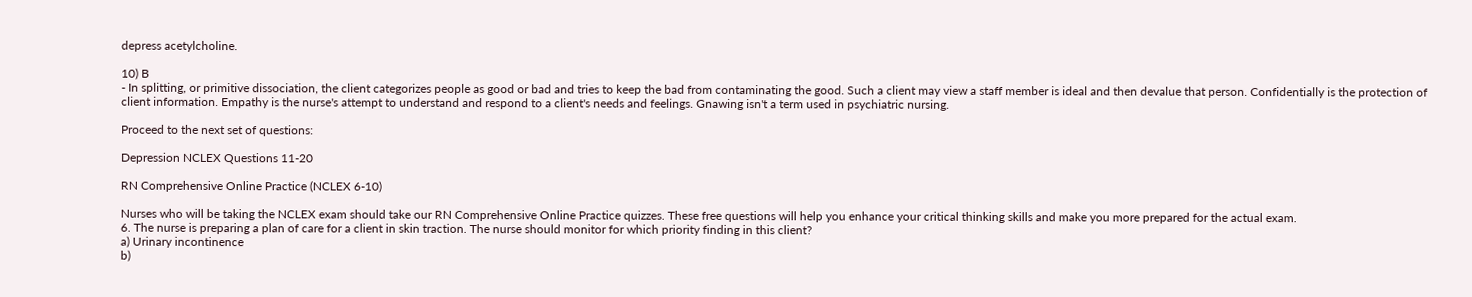depress acetylcholine.

10) B
- In splitting, or primitive dissociation, the client categorizes people as good or bad and tries to keep the bad from contaminating the good. Such a client may view a staff member is ideal and then devalue that person. Confidentially is the protection of client information. Empathy is the nurse's attempt to understand and respond to a client's needs and feelings. Gnawing isn't a term used in psychiatric nursing.

Proceed to the next set of questions:

Depression NCLEX Questions 11-20

RN Comprehensive Online Practice (NCLEX 6-10)

Nurses who will be taking the NCLEX exam should take our RN Comprehensive Online Practice quizzes. These free questions will help you enhance your critical thinking skills and make you more prepared for the actual exam.
6. The nurse is preparing a plan of care for a client in skin traction. The nurse should monitor for which priority finding in this client?
a) Urinary incontinence
b)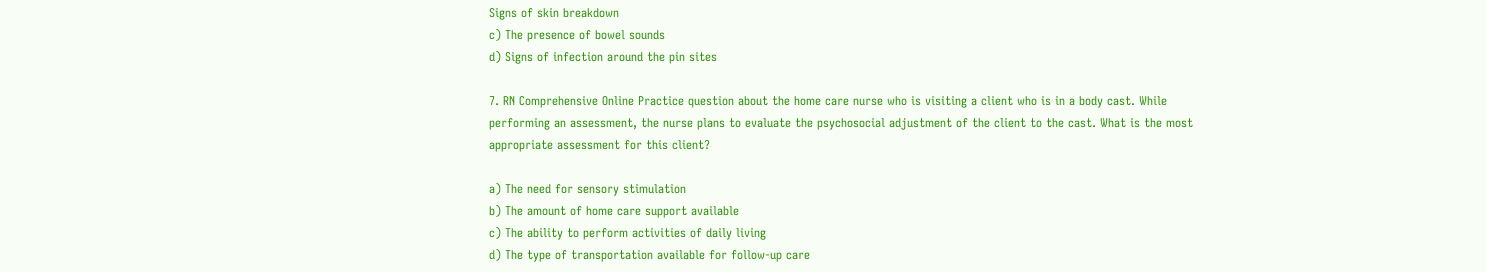Signs of skin breakdown
c) The presence of bowel sounds
d) Signs of infection around the pin sites

7. RN Comprehensive Online Practice question about the home care nurse who is visiting a client who is in a body cast. While performing an assessment, the nurse plans to evaluate the psychosocial adjustment of the client to the cast. What is the most appropriate assessment for this client?

a) The need for sensory stimulation
b) The amount of home care support available
c) The ability to perform activities of daily living
d) The type of transportation available for follow-up care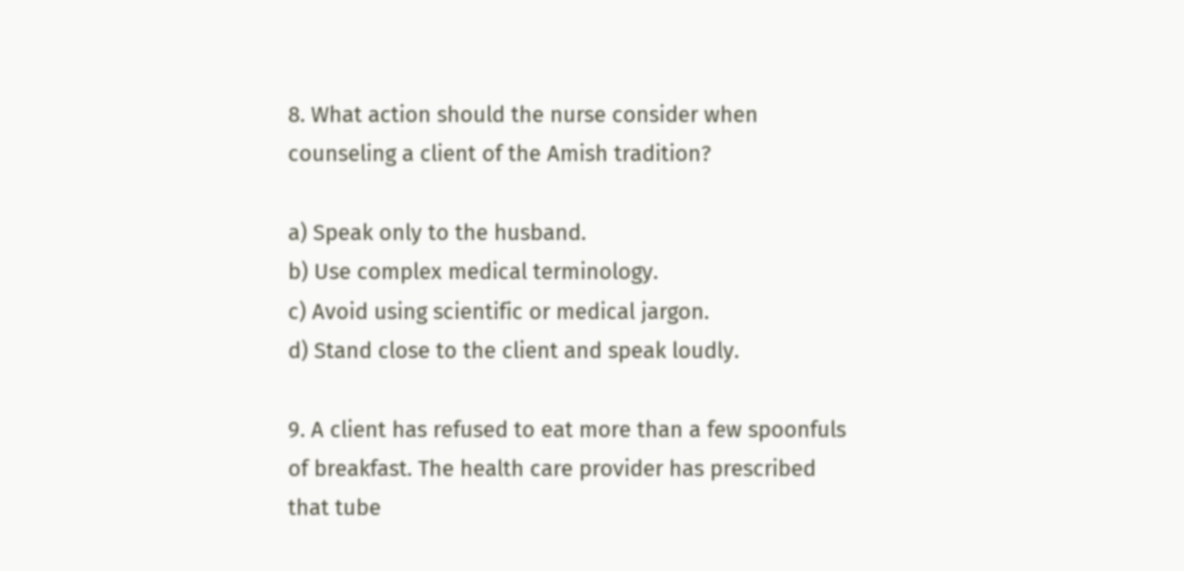8. What action should the nurse consider when counseling a client of the Amish tradition?

a) Speak only to the husband.
b) Use complex medical terminology.
c) Avoid using scientific or medical jargon.
d) Stand close to the client and speak loudly.

9. A client has refused to eat more than a few spoonfuls of breakfast. The health care provider has prescribed that tube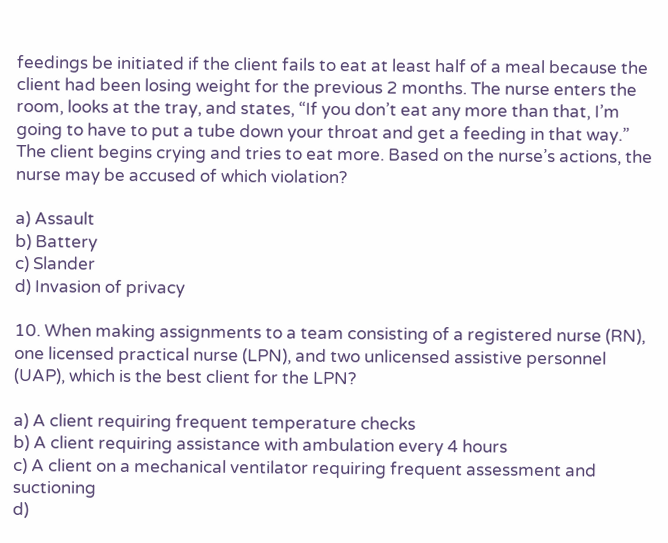feedings be initiated if the client fails to eat at least half of a meal because the client had been losing weight for the previous 2 months. The nurse enters the room, looks at the tray, and states, “If you don’t eat any more than that, I’m going to have to put a tube down your throat and get a feeding in that way.” The client begins crying and tries to eat more. Based on the nurse’s actions, the nurse may be accused of which violation?

a) Assault
b) Battery
c) Slander
d) Invasion of privacy

10. When making assignments to a team consisting of a registered nurse (RN), one licensed practical nurse (LPN), and two unlicensed assistive personnel (UAP), which is the best client for the LPN?

a) A client requiring frequent temperature checks
b) A client requiring assistance with ambulation every 4 hours
c) A client on a mechanical ventilator requiring frequent assessment and suctioning
d)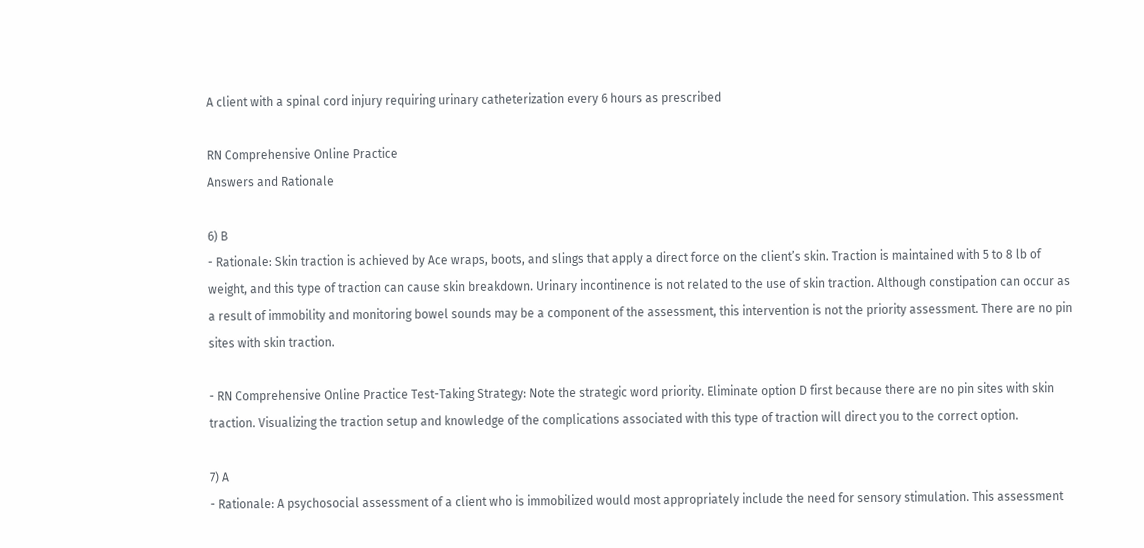A client with a spinal cord injury requiring urinary catheterization every 6 hours as prescribed

RN Comprehensive Online Practice
Answers and Rationale

6) B
- Rationale: Skin traction is achieved by Ace wraps, boots, and slings that apply a direct force on the client’s skin. Traction is maintained with 5 to 8 lb of weight, and this type of traction can cause skin breakdown. Urinary incontinence is not related to the use of skin traction. Although constipation can occur as a result of immobility and monitoring bowel sounds may be a component of the assessment, this intervention is not the priority assessment. There are no pin sites with skin traction.

- RN Comprehensive Online Practice Test-Taking Strategy: Note the strategic word priority. Eliminate option D first because there are no pin sites with skin traction. Visualizing the traction setup and knowledge of the complications associated with this type of traction will direct you to the correct option.

7) A
- Rationale: A psychosocial assessment of a client who is immobilized would most appropriately include the need for sensory stimulation. This assessment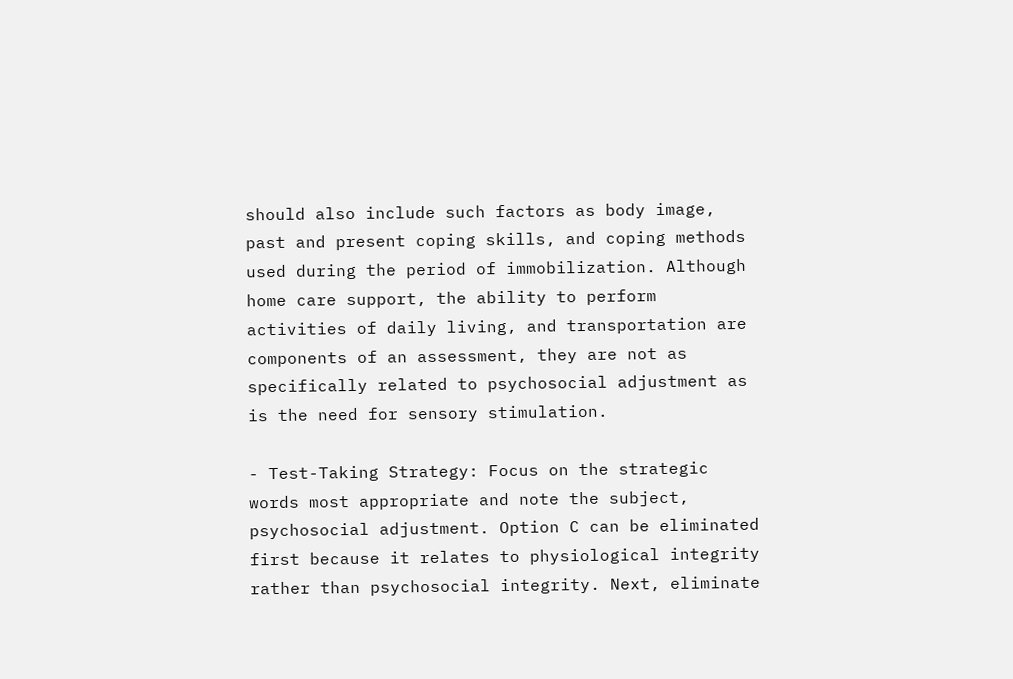should also include such factors as body image, past and present coping skills, and coping methods used during the period of immobilization. Although home care support, the ability to perform activities of daily living, and transportation are components of an assessment, they are not as specifically related to psychosocial adjustment as is the need for sensory stimulation.

- Test-Taking Strategy: Focus on the strategic words most appropriate and note the subject, psychosocial adjustment. Option C can be eliminated first because it relates to physiological integrity rather than psychosocial integrity. Next, eliminate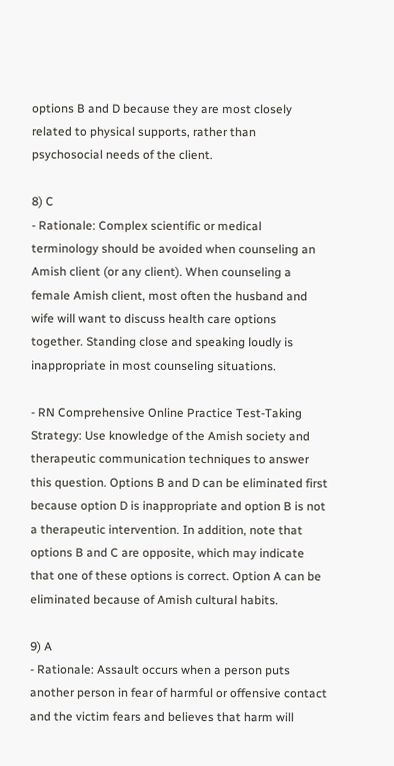options B and D because they are most closely related to physical supports, rather than psychosocial needs of the client.

8) C
- Rationale: Complex scientific or medical terminology should be avoided when counseling an Amish client (or any client). When counseling a female Amish client, most often the husband and wife will want to discuss health care options together. Standing close and speaking loudly is inappropriate in most counseling situations.

- RN Comprehensive Online Practice Test-Taking Strategy: Use knowledge of the Amish society and therapeutic communication techniques to answer this question. Options B and D can be eliminated first because option D is inappropriate and option B is not a therapeutic intervention. In addition, note that options B and C are opposite, which may indicate that one of these options is correct. Option A can be eliminated because of Amish cultural habits.

9) A
- Rationale: Assault occurs when a person puts another person in fear of harmful or offensive contact and the victim fears and believes that harm will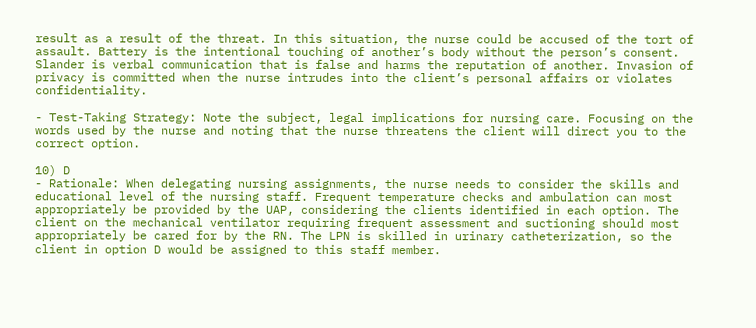result as a result of the threat. In this situation, the nurse could be accused of the tort of assault. Battery is the intentional touching of another’s body without the person’s consent. Slander is verbal communication that is false and harms the reputation of another. Invasion of privacy is committed when the nurse intrudes into the client’s personal affairs or violates confidentiality.

- Test-Taking Strategy: Note the subject, legal implications for nursing care. Focusing on the words used by the nurse and noting that the nurse threatens the client will direct you to the correct option.

10) D
- Rationale: When delegating nursing assignments, the nurse needs to consider the skills and educational level of the nursing staff. Frequent temperature checks and ambulation can most appropriately be provided by the UAP, considering the clients identified in each option. The client on the mechanical ventilator requiring frequent assessment and suctioning should most appropriately be cared for by the RN. The LPN is skilled in urinary catheterization, so the client in option D would be assigned to this staff member.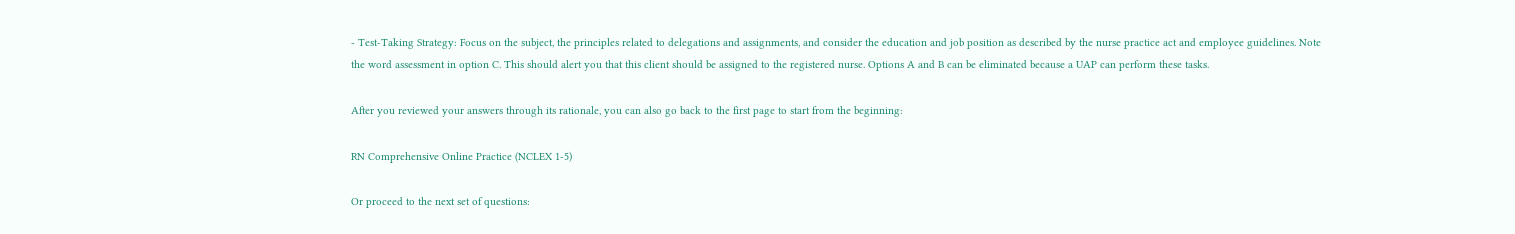- Test-Taking Strategy: Focus on the subject, the principles related to delegations and assignments, and consider the education and job position as described by the nurse practice act and employee guidelines. Note the word assessment in option C. This should alert you that this client should be assigned to the registered nurse. Options A and B can be eliminated because a UAP can perform these tasks.

After you reviewed your answers through its rationale, you can also go back to the first page to start from the beginning:

RN Comprehensive Online Practice (NCLEX 1-5)

Or proceed to the next set of questions: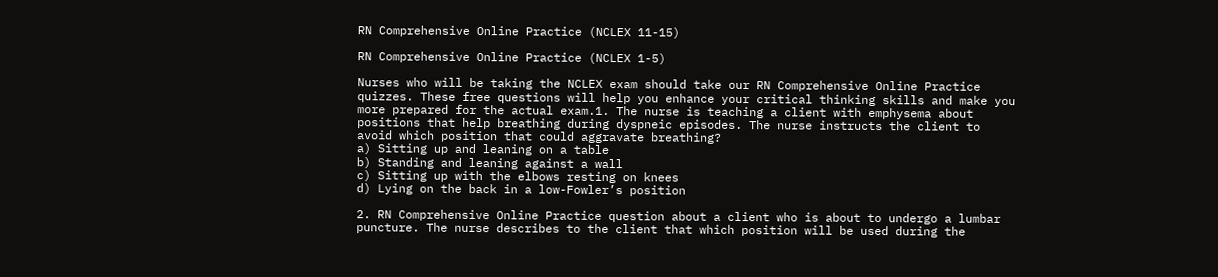RN Comprehensive Online Practice (NCLEX 11-15)

RN Comprehensive Online Practice (NCLEX 1-5)

Nurses who will be taking the NCLEX exam should take our RN Comprehensive Online Practice quizzes. These free questions will help you enhance your critical thinking skills and make you more prepared for the actual exam.1. The nurse is teaching a client with emphysema about positions that help breathing during dyspneic episodes. The nurse instructs the client to avoid which position that could aggravate breathing?
a) Sitting up and leaning on a table
b) Standing and leaning against a wall
c) Sitting up with the elbows resting on knees
d) Lying on the back in a low-Fowler’s position

2. RN Comprehensive Online Practice question about a client who is about to undergo a lumbar puncture. The nurse describes to the client that which position will be used during the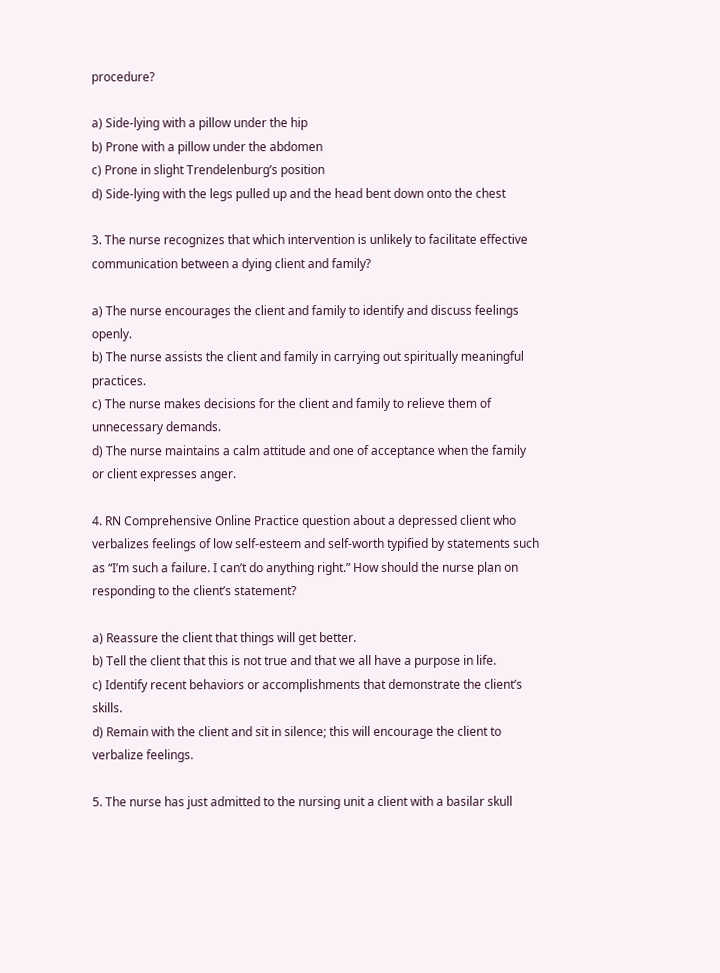procedure?

a) Side-lying with a pillow under the hip
b) Prone with a pillow under the abdomen
c) Prone in slight Trendelenburg’s position
d) Side-lying with the legs pulled up and the head bent down onto the chest

3. The nurse recognizes that which intervention is unlikely to facilitate effective communication between a dying client and family?

a) The nurse encourages the client and family to identify and discuss feelings openly.
b) The nurse assists the client and family in carrying out spiritually meaningful practices.
c) The nurse makes decisions for the client and family to relieve them of unnecessary demands.
d) The nurse maintains a calm attitude and one of acceptance when the family or client expresses anger.

4. RN Comprehensive Online Practice question about a depressed client who verbalizes feelings of low self-esteem and self-worth typified by statements such as “I’m such a failure. I can’t do anything right.” How should the nurse plan on responding to the client’s statement?

a) Reassure the client that things will get better.
b) Tell the client that this is not true and that we all have a purpose in life.
c) Identify recent behaviors or accomplishments that demonstrate the client’s skills.
d) Remain with the client and sit in silence; this will encourage the client to verbalize feelings.

5. The nurse has just admitted to the nursing unit a client with a basilar skull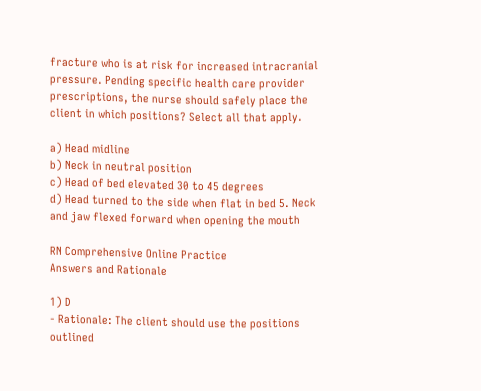fracture who is at risk for increased intracranial pressure. Pending specific health care provider prescriptions, the nurse should safely place the client in which positions? Select all that apply.

a) Head midline
b) Neck in neutral position
c) Head of bed elevated 30 to 45 degrees
d) Head turned to the side when flat in bed 5. Neck and jaw flexed forward when opening the mouth

RN Comprehensive Online Practice
Answers and Rationale

1) D
- Rationale: The client should use the positions outlined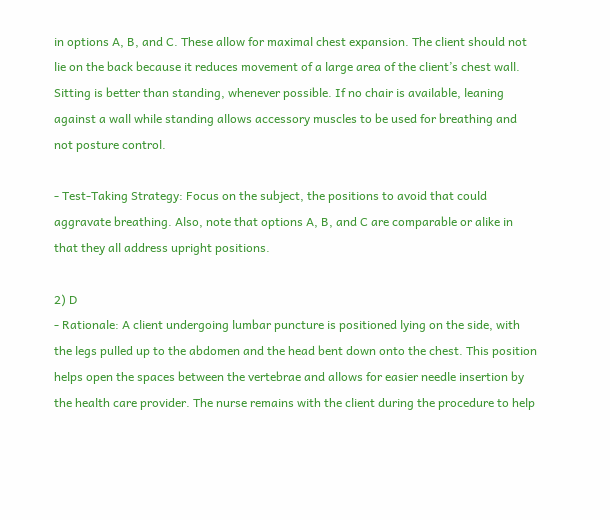in options A, B, and C. These allow for maximal chest expansion. The client should not lie on the back because it reduces movement of a large area of the client’s chest wall. Sitting is better than standing, whenever possible. If no chair is available, leaning against a wall while standing allows accessory muscles to be used for breathing and not posture control.

- Test-Taking Strategy: Focus on the subject, the positions to avoid that could aggravate breathing. Also, note that options A, B, and C are comparable or alike in that they all address upright positions.

2) D
- Rationale: A client undergoing lumbar puncture is positioned lying on the side, with the legs pulled up to the abdomen and the head bent down onto the chest. This position helps open the spaces between the vertebrae and allows for easier needle insertion by the health care provider. The nurse remains with the client during the procedure to help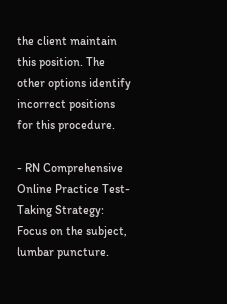the client maintain this position. The other options identify incorrect positions for this procedure.

- RN Comprehensive Online Practice Test-Taking Strategy: Focus on the subject, lumbar puncture.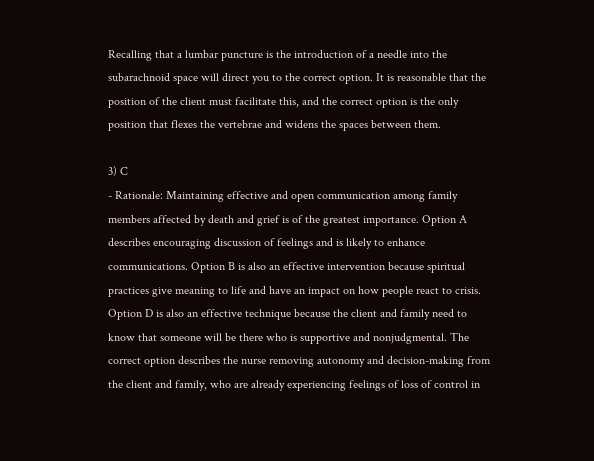Recalling that a lumbar puncture is the introduction of a needle into the subarachnoid space will direct you to the correct option. It is reasonable that the position of the client must facilitate this, and the correct option is the only position that flexes the vertebrae and widens the spaces between them.

3) C
- Rationale: Maintaining effective and open communication among family members affected by death and grief is of the greatest importance. Option A describes encouraging discussion of feelings and is likely to enhance communications. Option B is also an effective intervention because spiritual practices give meaning to life and have an impact on how people react to crisis. Option D is also an effective technique because the client and family need to know that someone will be there who is supportive and nonjudgmental. The correct option describes the nurse removing autonomy and decision-making from the client and family, who are already experiencing feelings of loss of control in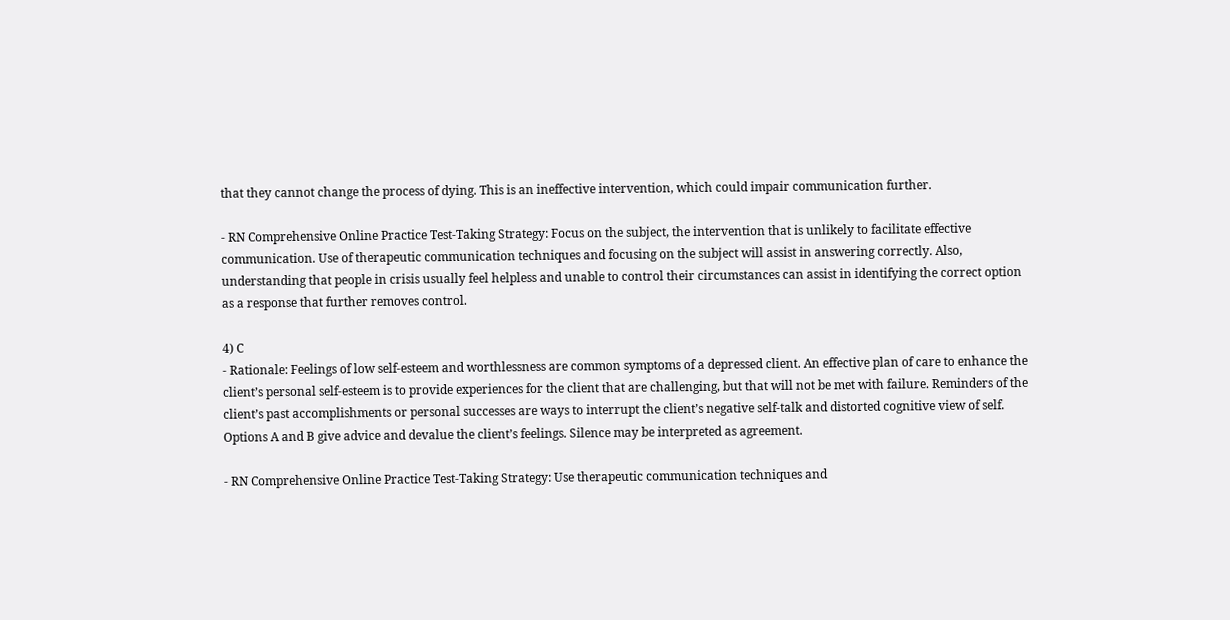that they cannot change the process of dying. This is an ineffective intervention, which could impair communication further.

- RN Comprehensive Online Practice Test-Taking Strategy: Focus on the subject, the intervention that is unlikely to facilitate effective communication. Use of therapeutic communication techniques and focusing on the subject will assist in answering correctly. Also, understanding that people in crisis usually feel helpless and unable to control their circumstances can assist in identifying the correct option as a response that further removes control.

4) C
- Rationale: Feelings of low self-esteem and worthlessness are common symptoms of a depressed client. An effective plan of care to enhance the client’s personal self-esteem is to provide experiences for the client that are challenging, but that will not be met with failure. Reminders of the client’s past accomplishments or personal successes are ways to interrupt the client’s negative self-talk and distorted cognitive view of self. Options A and B give advice and devalue the client’s feelings. Silence may be interpreted as agreement.

- RN Comprehensive Online Practice Test-Taking Strategy: Use therapeutic communication techniques and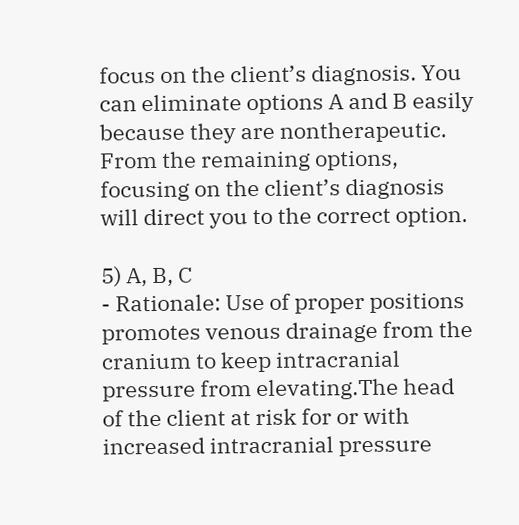focus on the client’s diagnosis. You can eliminate options A and B easily because they are nontherapeutic. From the remaining options, focusing on the client’s diagnosis will direct you to the correct option.

5) A, B, C
- Rationale: Use of proper positions promotes venous drainage from the cranium to keep intracranial pressure from elevating.The head of the client at risk for or with increased intracranial pressure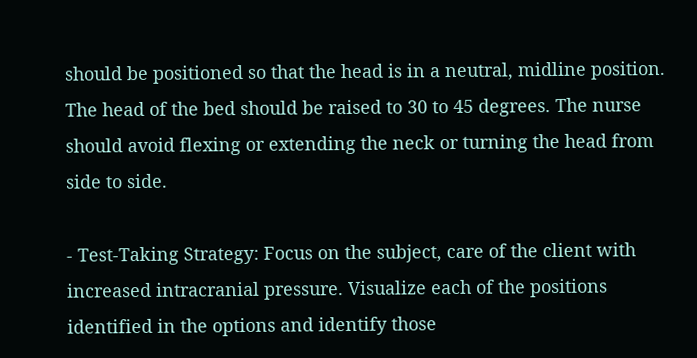should be positioned so that the head is in a neutral, midline position. The head of the bed should be raised to 30 to 45 degrees. The nurse should avoid flexing or extending the neck or turning the head from side to side.

- Test-Taking Strategy: Focus on the subject, care of the client with increased intracranial pressure. Visualize each of the positions identified in the options and identify those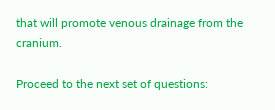that will promote venous drainage from the cranium.

Proceed to the next set of questions: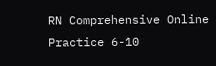RN Comprehensive Online Practice 6-10